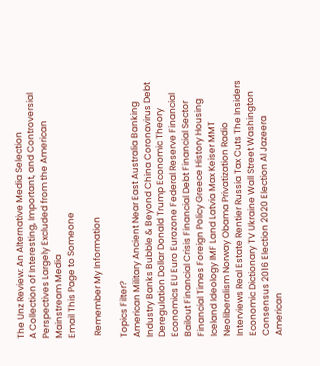The Unz Review: An Alternative Media Selection
A Collection of Interesting, Important, and Controversial Perspectives Largely Excluded from the American Mainstream Media
Email This Page to Someone

 Remember My Information

Topics Filter?
American Military Ancient Near East Australia Banking Industry Banks Bubble & Beyond China Coronavirus Debt Deregulation Dollar Donald Trump Economic Theory Economics EU Euro Eurozone Federal Reserve Financial Bailout Financial Crisis Financial Debt Financial Sector Financial Times Foreign Policy Greece History Housing Iceland Ideology IMF Land Latvia Max Keiser MMT Neoliberalism Norway Obama Privatization Radio Interviews Real Estate Rentier Russia Tax Cuts The Insiders Economic Dictionary TV Ukraine Wall Street Washington Consensus 2016 Election 2020 Election Al Jazeera American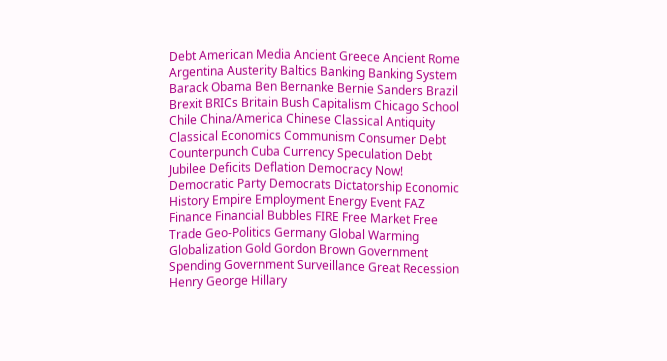Debt American Media Ancient Greece Ancient Rome Argentina Austerity Baltics Banking Banking System Barack Obama Ben Bernanke Bernie Sanders Brazil Brexit BRICs Britain Bush Capitalism Chicago School Chile China/America Chinese Classical Antiquity Classical Economics Communism Consumer Debt Counterpunch Cuba Currency Speculation Debt Jubilee Deficits Deflation Democracy Now! Democratic Party Democrats Dictatorship Economic History Empire Employment Energy Event FAZ Finance Financial Bubbles FIRE Free Market Free Trade Geo-Politics Germany Global Warming Globalization Gold Gordon Brown Government Spending Government Surveillance Great Recession Henry George Hillary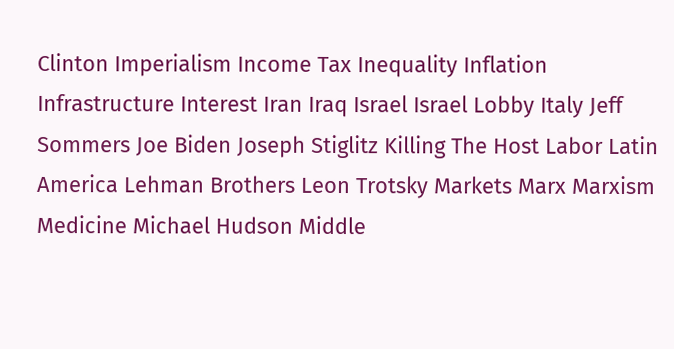Clinton Imperialism Income Tax Inequality Inflation Infrastructure Interest Iran Iraq Israel Israel Lobby Italy Jeff Sommers Joe Biden Joseph Stiglitz Killing The Host Labor Latin America Lehman Brothers Leon Trotsky Markets Marx Marxism Medicine Michael Hudson Middle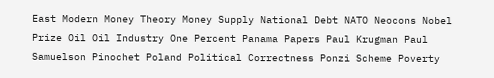East Modern Money Theory Money Supply National Debt NATO Neocons Nobel Prize Oil Oil Industry One Percent Panama Papers Paul Krugman Paul Samuelson Pinochet Poland Political Correctness Ponzi Scheme Poverty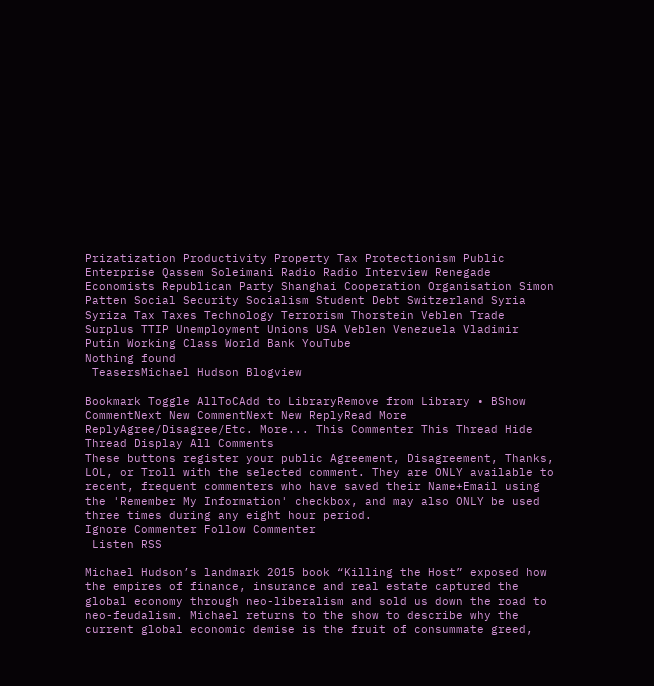Prizatization Productivity Property Tax Protectionism Public Enterprise Qassem Soleimani Radio Radio Interview Renegade Economists Republican Party Shanghai Cooperation Organisation Simon Patten Social Security Socialism Student Debt Switzerland Syria Syriza Tax Taxes Technology Terrorism Thorstein Veblen Trade Surplus TTIP Unemployment Unions USA Veblen Venezuela Vladimir Putin Working Class World Bank YouTube
Nothing found
 TeasersMichael Hudson Blogview

Bookmark Toggle AllToCAdd to LibraryRemove from Library • BShow CommentNext New CommentNext New ReplyRead More
ReplyAgree/Disagree/Etc. More... This Commenter This Thread Hide Thread Display All Comments
These buttons register your public Agreement, Disagreement, Thanks, LOL, or Troll with the selected comment. They are ONLY available to recent, frequent commenters who have saved their Name+Email using the 'Remember My Information' checkbox, and may also ONLY be used three times during any eight hour period.
Ignore Commenter Follow Commenter
 Listen RSS

Michael Hudson’s landmark 2015 book “Killing the Host” exposed how the empires of finance, insurance and real estate captured the global economy through neo-liberalism and sold us down the road to neo-feudalism. Michael returns to the show to describe why the current global economic demise is the fruit of consummate greed,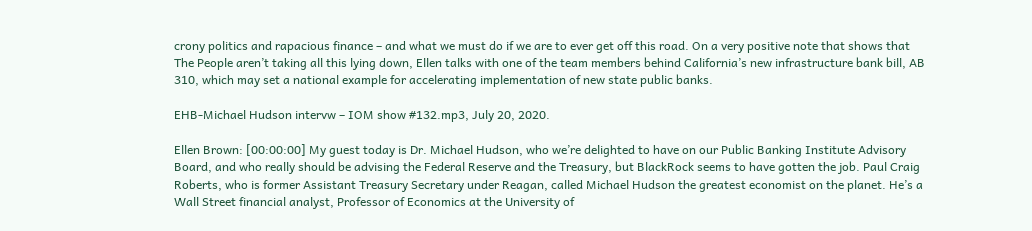crony politics and rapacious finance – and what we must do if we are to ever get off this road. On a very positive note that shows that The People aren’t taking all this lying down, Ellen talks with one of the team members behind California’s new infrastructure bank bill, AB 310, which may set a national example for accelerating implementation of new state public banks.

EHB-Michael Hudson intervw – IOM show #132.mp3, July 20, 2020.

Ellen Brown: [00:00:00] My guest today is Dr. Michael Hudson, who we’re delighted to have on our Public Banking Institute Advisory Board, and who really should be advising the Federal Reserve and the Treasury, but BlackRock seems to have gotten the job. Paul Craig Roberts, who is former Assistant Treasury Secretary under Reagan, called Michael Hudson the greatest economist on the planet. He’s a Wall Street financial analyst, Professor of Economics at the University of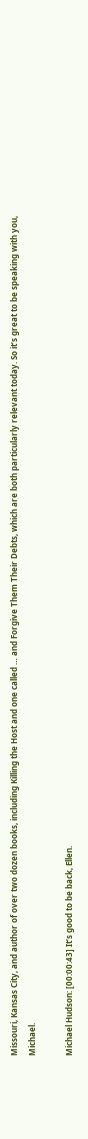Missouri, Kansas City, and author of over two dozen books, including Killing the Host and one called … and Forgive Them Their Debts, which are both particularly relevant today. So it’s great to be speaking with you, Michael.

Michael Hudson: [00:00:43] It’s good to be back, Ellen.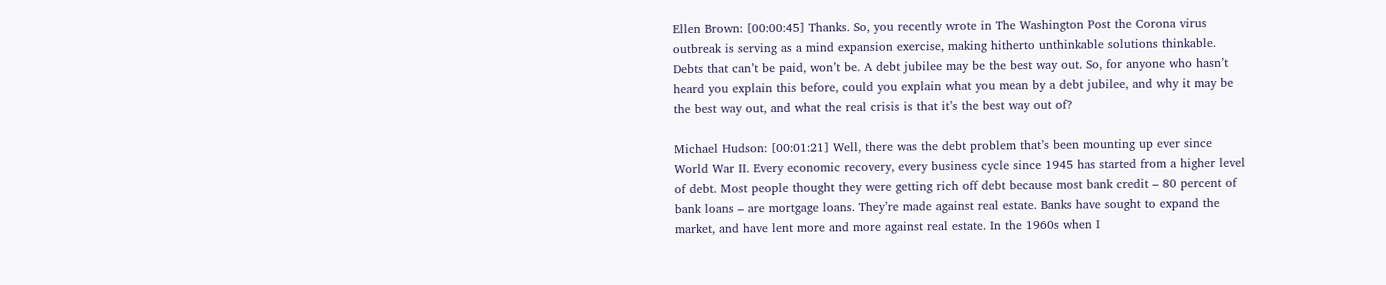Ellen Brown: [00:00:45] Thanks. So, you recently wrote in The Washington Post the Corona virus outbreak is serving as a mind expansion exercise, making hitherto unthinkable solutions thinkable. Debts that can’t be paid, won’t be. A debt jubilee may be the best way out. So, for anyone who hasn’t heard you explain this before, could you explain what you mean by a debt jubilee, and why it may be the best way out, and what the real crisis is that it’s the best way out of?

Michael Hudson: [00:01:21] Well, there was the debt problem that’s been mounting up ever since World War II. Every economic recovery, every business cycle since 1945 has started from a higher level of debt. Most people thought they were getting rich off debt because most bank credit – 80 percent of bank loans – are mortgage loans. They’re made against real estate. Banks have sought to expand the market, and have lent more and more against real estate. In the 1960s when I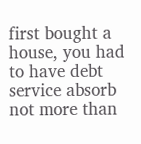first bought a house, you had to have debt service absorb not more than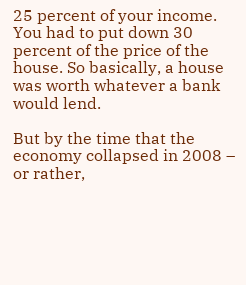25 percent of your income. You had to put down 30 percent of the price of the house. So basically, a house was worth whatever a bank would lend.

But by the time that the economy collapsed in 2008 – or rather,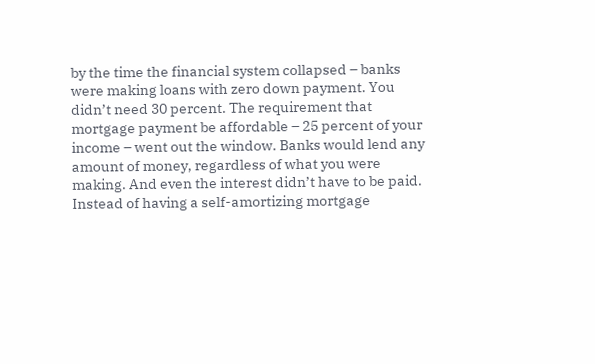by the time the financial system collapsed – banks were making loans with zero down payment. You didn’t need 30 percent. The requirement that mortgage payment be affordable – 25 percent of your income – went out the window. Banks would lend any amount of money, regardless of what you were making. And even the interest didn’t have to be paid. Instead of having a self-amortizing mortgage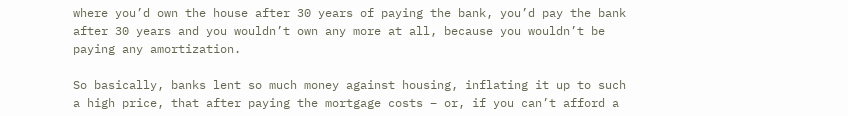where you’d own the house after 30 years of paying the bank, you’d pay the bank after 30 years and you wouldn’t own any more at all, because you wouldn’t be paying any amortization.

So basically, banks lent so much money against housing, inflating it up to such a high price, that after paying the mortgage costs – or, if you can’t afford a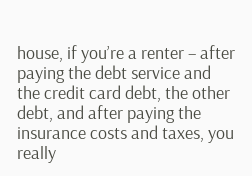house, if you’re a renter – after paying the debt service and the credit card debt, the other debt, and after paying the insurance costs and taxes, you really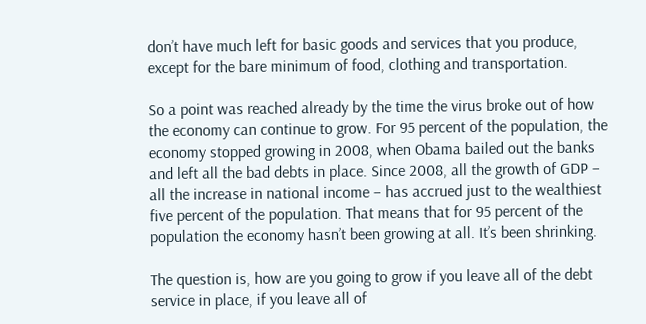don’t have much left for basic goods and services that you produce, except for the bare minimum of food, clothing and transportation.

So a point was reached already by the time the virus broke out of how the economy can continue to grow. For 95 percent of the population, the economy stopped growing in 2008, when Obama bailed out the banks and left all the bad debts in place. Since 2008, all the growth of GDP – all the increase in national income – has accrued just to the wealthiest five percent of the population. That means that for 95 percent of the population the economy hasn’t been growing at all. It’s been shrinking.

The question is, how are you going to grow if you leave all of the debt service in place, if you leave all of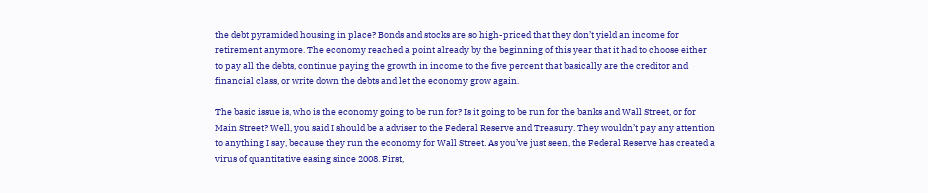the debt pyramided housing in place? Bonds and stocks are so high-priced that they don’t yield an income for retirement anymore. The economy reached a point already by the beginning of this year that it had to choose either to pay all the debts, continue paying the growth in income to the five percent that basically are the creditor and financial class, or write down the debts and let the economy grow again.

The basic issue is, who is the economy going to be run for? Is it going to be run for the banks and Wall Street, or for Main Street? Well, you said I should be a adviser to the Federal Reserve and Treasury. They wouldn’t pay any attention to anything I say, because they run the economy for Wall Street. As you’ve just seen, the Federal Reserve has created a virus of quantitative easing since 2008. First,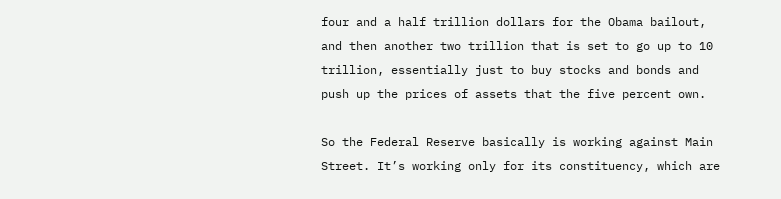four and a half trillion dollars for the Obama bailout, and then another two trillion that is set to go up to 10 trillion, essentially just to buy stocks and bonds and push up the prices of assets that the five percent own.

So the Federal Reserve basically is working against Main Street. It’s working only for its constituency, which are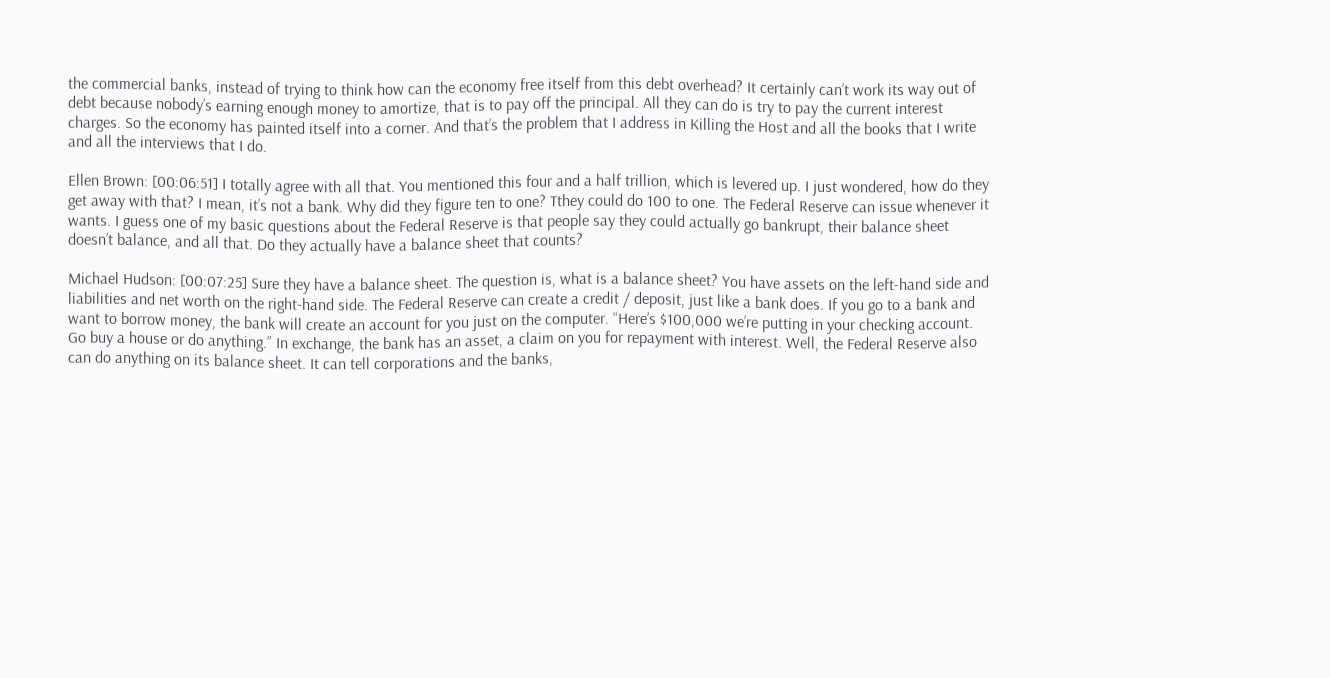the commercial banks, instead of trying to think how can the economy free itself from this debt overhead? It certainly can’t work its way out of debt because nobody’s earning enough money to amortize, that is to pay off the principal. All they can do is try to pay the current interest charges. So the economy has painted itself into a corner. And that’s the problem that I address in Killing the Host and all the books that I write and all the interviews that I do.

Ellen Brown: [00:06:51] I totally agree with all that. You mentioned this four and a half trillion, which is levered up. I just wondered, how do they get away with that? I mean, it’s not a bank. Why did they figure ten to one? Tthey could do 100 to one. The Federal Reserve can issue whenever it wants. I guess one of my basic questions about the Federal Reserve is that people say they could actually go bankrupt, their balance sheet doesn’t balance, and all that. Do they actually have a balance sheet that counts?

Michael Hudson: [00:07:25] Sure they have a balance sheet. The question is, what is a balance sheet? You have assets on the left-hand side and liabilities and net worth on the right-hand side. The Federal Reserve can create a credit / deposit, just like a bank does. If you go to a bank and want to borrow money, the bank will create an account for you just on the computer. “Here’s $100,000 we’re putting in your checking account. Go buy a house or do anything.” In exchange, the bank has an asset, a claim on you for repayment with interest. Well, the Federal Reserve also can do anything on its balance sheet. It can tell corporations and the banks,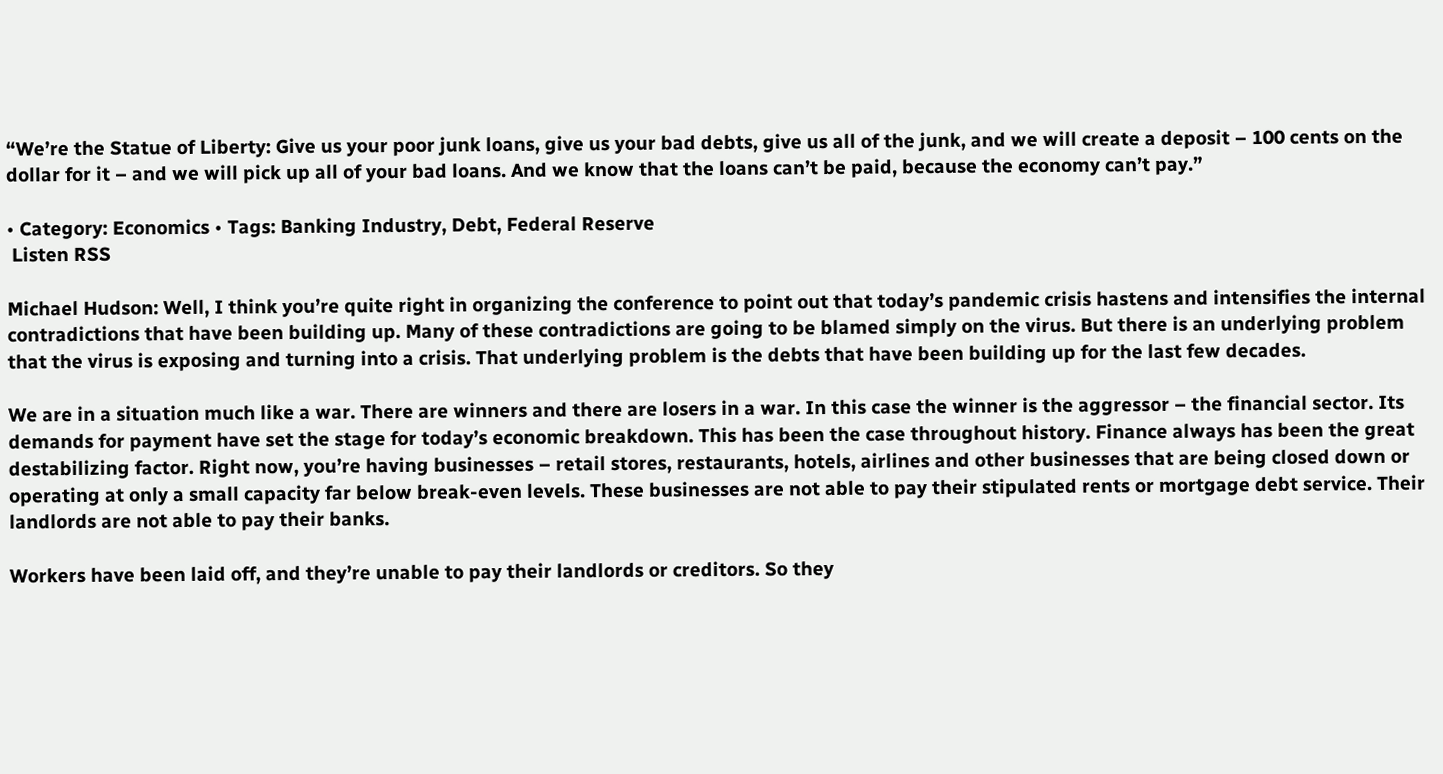“We’re the Statue of Liberty: Give us your poor junk loans, give us your bad debts, give us all of the junk, and we will create a deposit – 100 cents on the dollar for it – and we will pick up all of your bad loans. And we know that the loans can’t be paid, because the economy can’t pay.”

• Category: Economics • Tags: Banking Industry, Debt, Federal Reserve
 Listen RSS

Michael Hudson: Well, I think you’re quite right in organizing the conference to point out that today’s pandemic crisis hastens and intensifies the internal contradictions that have been building up. Many of these contradictions are going to be blamed simply on the virus. But there is an underlying problem that the virus is exposing and turning into a crisis. That underlying problem is the debts that have been building up for the last few decades.

We are in a situation much like a war. There are winners and there are losers in a war. In this case the winner is the aggressor – the financial sector. Its demands for payment have set the stage for today’s economic breakdown. This has been the case throughout history. Finance always has been the great destabilizing factor. Right now, you’re having businesses – retail stores, restaurants, hotels, airlines and other businesses that are being closed down or operating at only a small capacity far below break-even levels. These businesses are not able to pay their stipulated rents or mortgage debt service. Their landlords are not able to pay their banks.

Workers have been laid off, and they’re unable to pay their landlords or creditors. So they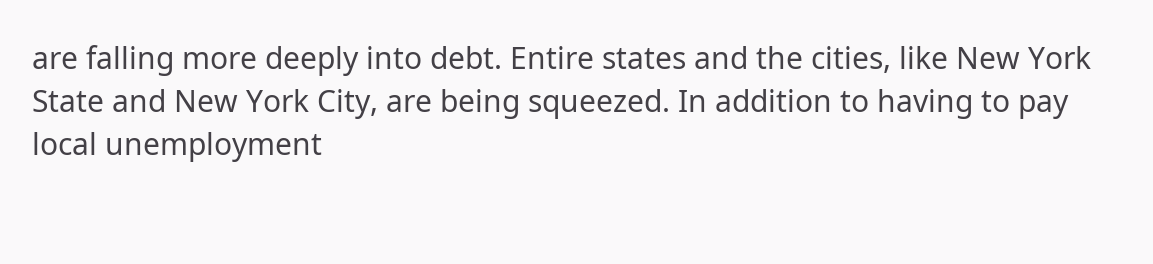are falling more deeply into debt. Entire states and the cities, like New York State and New York City, are being squeezed. In addition to having to pay local unemployment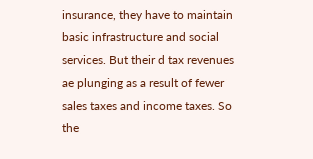insurance, they have to maintain basic infrastructure and social services. But their d tax revenues ae plunging as a result of fewer sales taxes and income taxes. So the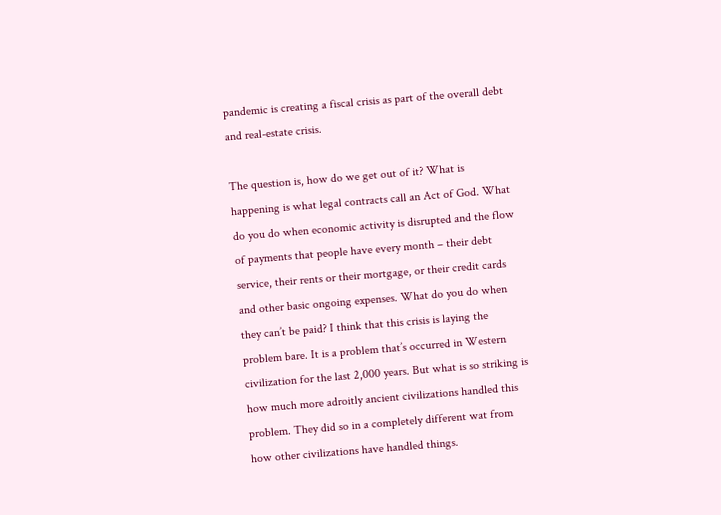pandemic is creating a fiscal crisis as part of the overall debt and real-estate crisis.

The question is, how do we get out of it? What is happening is what legal contracts call an Act of God. What do you do when economic activity is disrupted and the flow of payments that people have every month – their debt service, their rents or their mortgage, or their credit cards and other basic ongoing expenses. What do you do when they can’t be paid? I think that this crisis is laying the problem bare. It is a problem that’s occurred in Western civilization for the last 2,000 years. But what is so striking is how much more adroitly ancient civilizations handled this problem. They did so in a completely different wat from how other civilizations have handled things.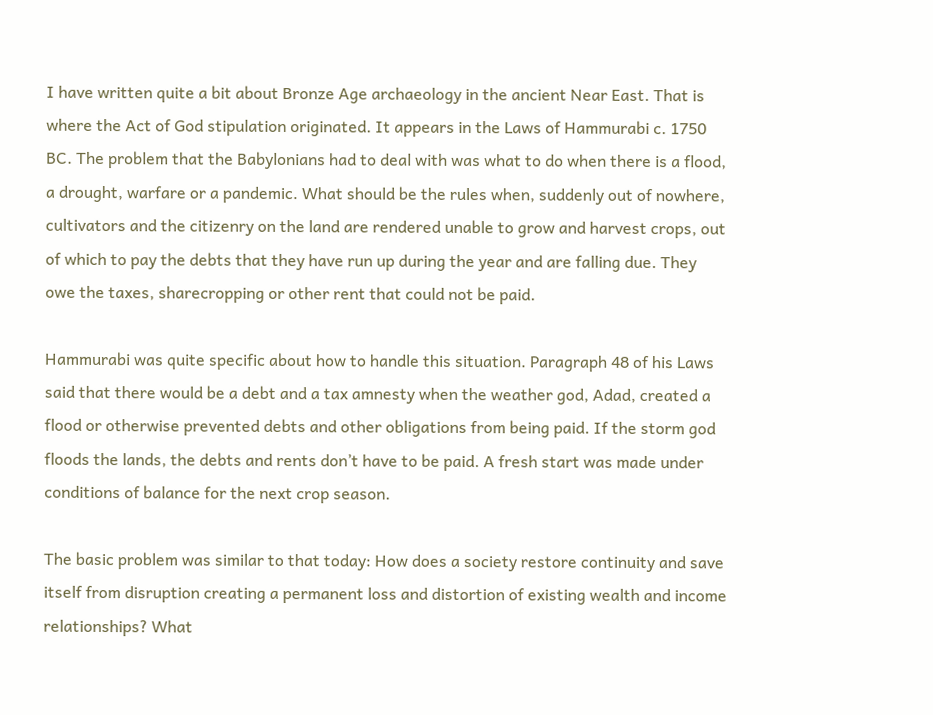I have written quite a bit about Bronze Age archaeology in the ancient Near East. That is where the Act of God stipulation originated. It appears in the Laws of Hammurabi c. 1750 BC. The problem that the Babylonians had to deal with was what to do when there is a flood, a drought, warfare or a pandemic. What should be the rules when, suddenly out of nowhere, cultivators and the citizenry on the land are rendered unable to grow and harvest crops, out of which to pay the debts that they have run up during the year and are falling due. They owe the taxes, sharecropping or other rent that could not be paid.

Hammurabi was quite specific about how to handle this situation. Paragraph 48 of his Laws said that there would be a debt and a tax amnesty when the weather god, Adad, created a flood or otherwise prevented debts and other obligations from being paid. If the storm god floods the lands, the debts and rents don’t have to be paid. A fresh start was made under conditions of balance for the next crop season.

The basic problem was similar to that today: How does a society restore continuity and save itself from disruption creating a permanent loss and distortion of existing wealth and income relationships? What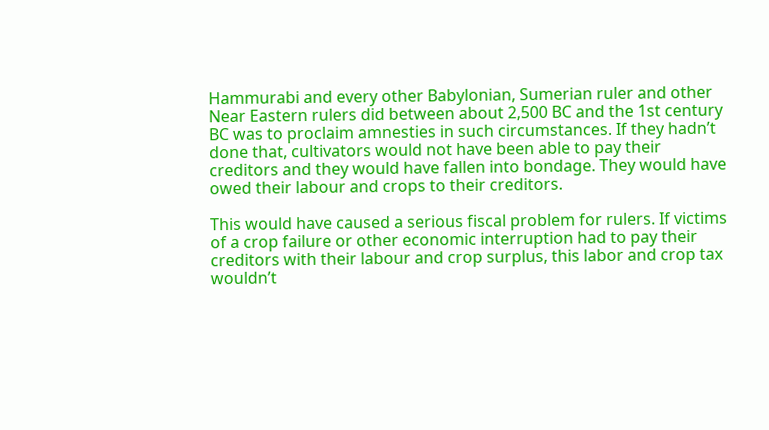Hammurabi and every other Babylonian, Sumerian ruler and other Near Eastern rulers did between about 2,500 BC and the 1st century BC was to proclaim amnesties in such circumstances. If they hadn’t done that, cultivators would not have been able to pay their creditors and they would have fallen into bondage. They would have owed their labour and crops to their creditors.

This would have caused a serious fiscal problem for rulers. If victims of a crop failure or other economic interruption had to pay their creditors with their labour and crop surplus, this labor and crop tax wouldn’t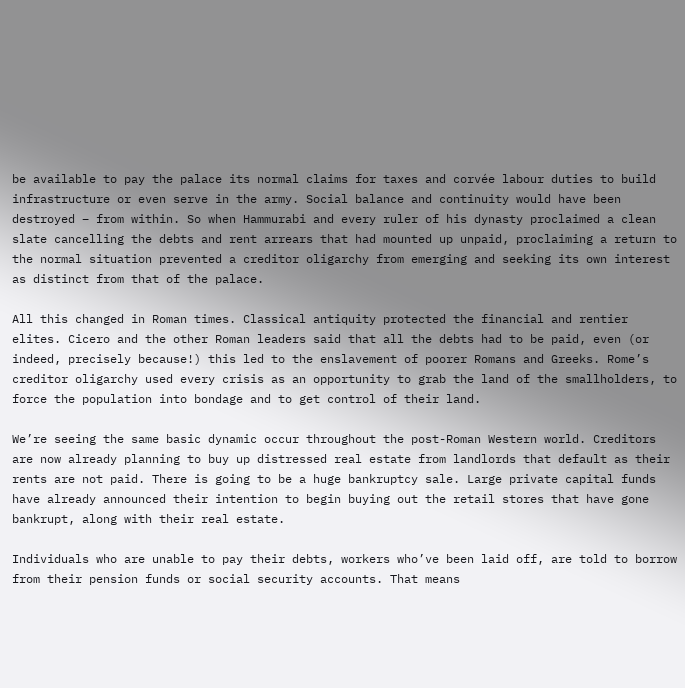be available to pay the palace its normal claims for taxes and corvée labour duties to build infrastructure or even serve in the army. Social balance and continuity would have been destroyed – from within. So when Hammurabi and every ruler of his dynasty proclaimed a clean slate cancelling the debts and rent arrears that had mounted up unpaid, proclaiming a return to the normal situation prevented a creditor oligarchy from emerging and seeking its own interest as distinct from that of the palace.

All this changed in Roman times. Classical antiquity protected the financial and rentier elites. Cicero and the other Roman leaders said that all the debts had to be paid, even (or indeed, precisely because!) this led to the enslavement of poorer Romans and Greeks. Rome’s creditor oligarchy used every crisis as an opportunity to grab the land of the smallholders, to force the population into bondage and to get control of their land.

We’re seeing the same basic dynamic occur throughout the post-Roman Western world. Creditors are now already planning to buy up distressed real estate from landlords that default as their rents are not paid. There is going to be a huge bankruptcy sale. Large private capital funds have already announced their intention to begin buying out the retail stores that have gone bankrupt, along with their real estate.

Individuals who are unable to pay their debts, workers who’ve been laid off, are told to borrow from their pension funds or social security accounts. That means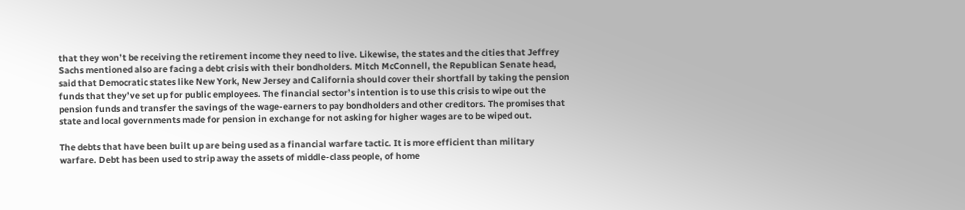that they won’t be receiving the retirement income they need to live. Likewise, the states and the cities that Jeffrey Sachs mentioned also are facing a debt crisis with their bondholders. Mitch McConnell, the Republican Senate head, said that Democratic states like New York, New Jersey and California should cover their shortfall by taking the pension funds that they’ve set up for public employees. The financial sector’s intention is to use this crisis to wipe out the pension funds and transfer the savings of the wage-earners to pay bondholders and other creditors. The promises that state and local governments made for pension in exchange for not asking for higher wages are to be wiped out.

The debts that have been built up are being used as a financial warfare tactic. It is more efficient than military warfare. Debt has been used to strip away the assets of middle-class people, of home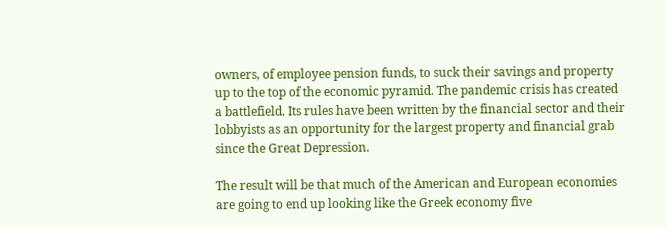owners, of employee pension funds, to suck their savings and property up to the top of the economic pyramid. The pandemic crisis has created a battlefield. Its rules have been written by the financial sector and their lobbyists as an opportunity for the largest property and financial grab since the Great Depression.

The result will be that much of the American and European economies are going to end up looking like the Greek economy five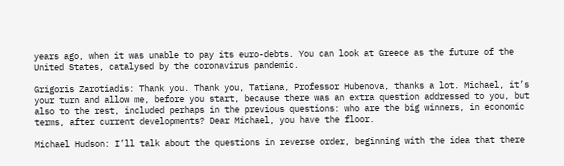years ago, when it was unable to pay its euro-debts. You can look at Greece as the future of the United States, catalysed by the coronavirus pandemic.

Grigoris Zarotiadis: Thank you. Thank you, Tatiana, Professor Hubenova, thanks a lot. Michael, it’s your turn and allow me, before you start, because there was an extra question addressed to you, but also to the rest, included perhaps in the previous questions: who are the big winners, in economic terms, after current developments? Dear Michael, you have the floor.

Michael Hudson: I’ll talk about the questions in reverse order, beginning with the idea that there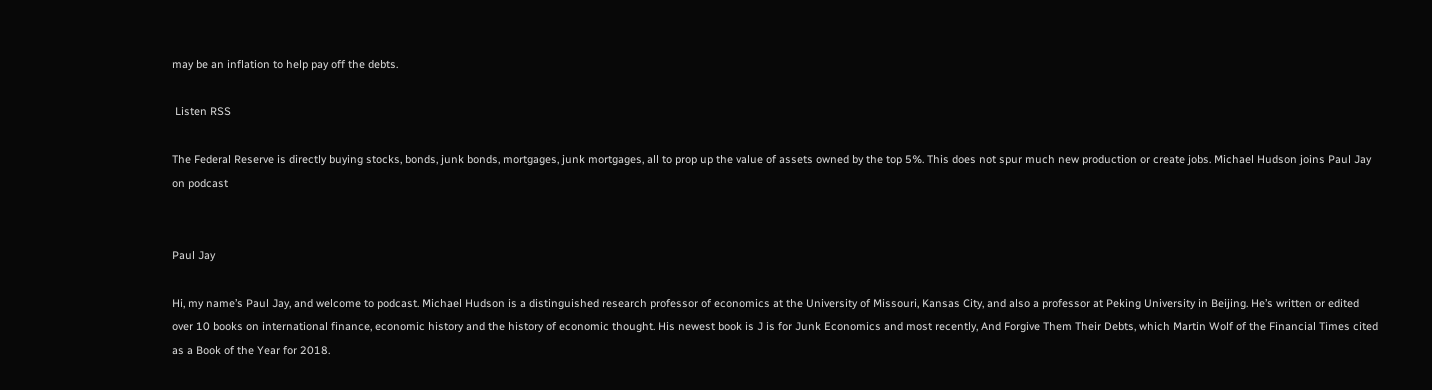may be an inflation to help pay off the debts.

 Listen RSS

The Federal Reserve is directly buying stocks, bonds, junk bonds, mortgages, junk mortgages, all to prop up the value of assets owned by the top 5%. This does not spur much new production or create jobs. Michael Hudson joins Paul Jay on podcast


Paul Jay

Hi, my name’s Paul Jay, and welcome to podcast. Michael Hudson is a distinguished research professor of economics at the University of Missouri, Kansas City, and also a professor at Peking University in Beijing. He’s written or edited over 10 books on international finance, economic history and the history of economic thought. His newest book is J is for Junk Economics and most recently, And Forgive Them Their Debts, which Martin Wolf of the Financial Times cited as a Book of the Year for 2018.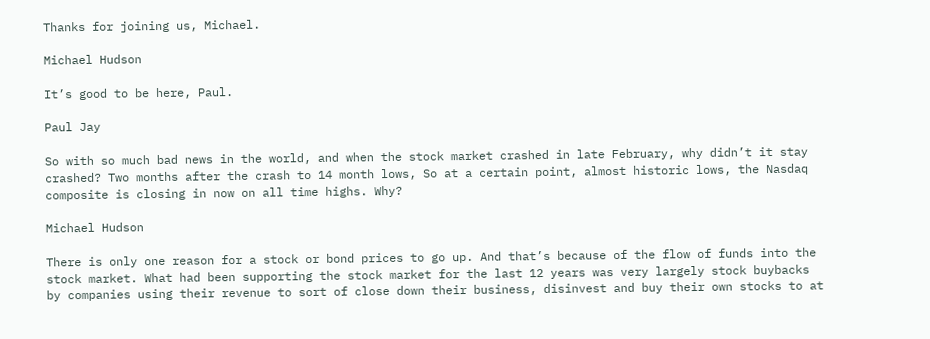Thanks for joining us, Michael.

Michael Hudson

It’s good to be here, Paul.

Paul Jay

So with so much bad news in the world, and when the stock market crashed in late February, why didn’t it stay crashed? Two months after the crash to 14 month lows, So at a certain point, almost historic lows, the Nasdaq composite is closing in now on all time highs. Why?

Michael Hudson

There is only one reason for a stock or bond prices to go up. And that’s because of the flow of funds into the stock market. What had been supporting the stock market for the last 12 years was very largely stock buybacks by companies using their revenue to sort of close down their business, disinvest and buy their own stocks to at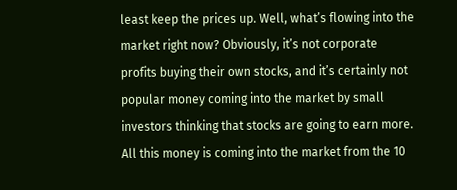least keep the prices up. Well, what’s flowing into the market right now? Obviously, it’s not corporate profits buying their own stocks, and it’s certainly not popular money coming into the market by small investors thinking that stocks are going to earn more. All this money is coming into the market from the 10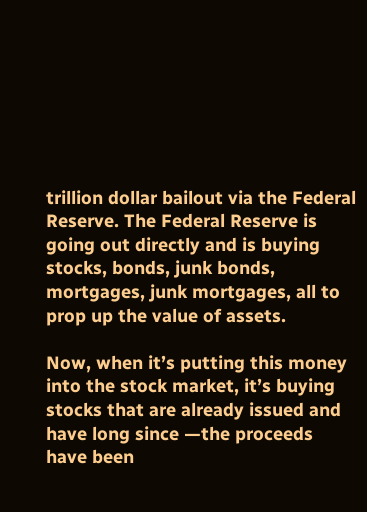trillion dollar bailout via the Federal Reserve. The Federal Reserve is going out directly and is buying stocks, bonds, junk bonds, mortgages, junk mortgages, all to prop up the value of assets.

Now, when it’s putting this money into the stock market, it’s buying stocks that are already issued and have long since —the proceeds have been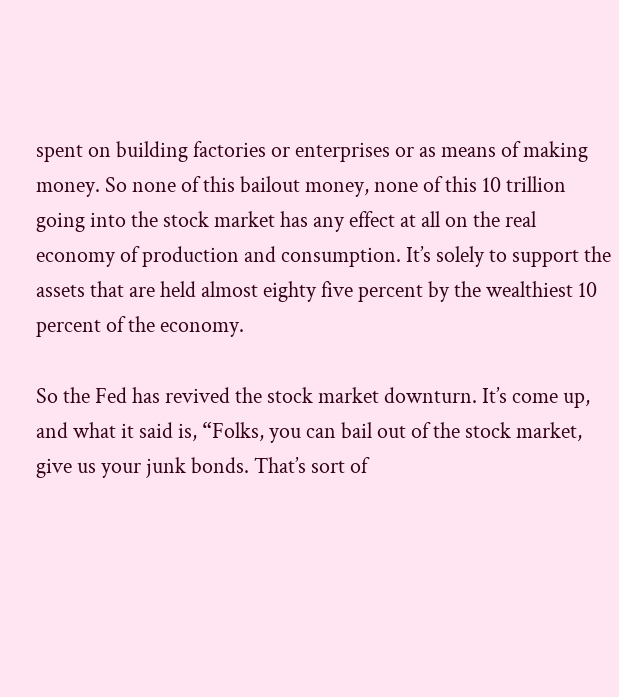spent on building factories or enterprises or as means of making money. So none of this bailout money, none of this 10 trillion going into the stock market has any effect at all on the real economy of production and consumption. It’s solely to support the assets that are held almost eighty five percent by the wealthiest 10 percent of the economy.

So the Fed has revived the stock market downturn. It’s come up, and what it said is, “Folks, you can bail out of the stock market, give us your junk bonds. That’s sort of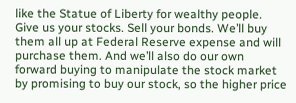like the Statue of Liberty for wealthy people. Give us your stocks. Sell your bonds. We’ll buy them all up at Federal Reserve expense and will purchase them. And we’ll also do our own forward buying to manipulate the stock market by promising to buy our stock, so the higher price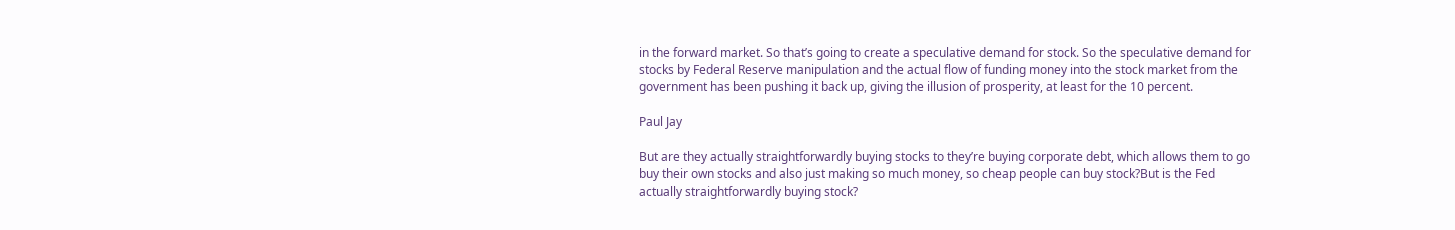in the forward market. So that’s going to create a speculative demand for stock. So the speculative demand for stocks by Federal Reserve manipulation and the actual flow of funding money into the stock market from the government has been pushing it back up, giving the illusion of prosperity, at least for the 10 percent.

Paul Jay

But are they actually straightforwardly buying stocks to they’re buying corporate debt, which allows them to go buy their own stocks and also just making so much money, so cheap people can buy stock?But is the Fed actually straightforwardly buying stock?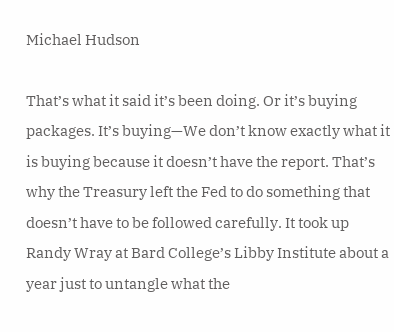Michael Hudson

That’s what it said it’s been doing. Or it’s buying packages. It’s buying—We don’t know exactly what it is buying because it doesn’t have the report. That’s why the Treasury left the Fed to do something that doesn’t have to be followed carefully. It took up Randy Wray at Bard College’s Libby Institute about a year just to untangle what the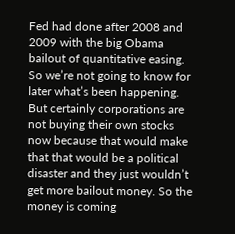Fed had done after 2008 and 2009 with the big Obama bailout of quantitative easing. So we’re not going to know for later what’s been happening. But certainly corporations are not buying their own stocks now because that would make that that would be a political disaster and they just wouldn’t get more bailout money. So the money is coming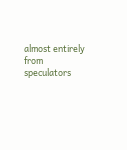almost entirely from speculators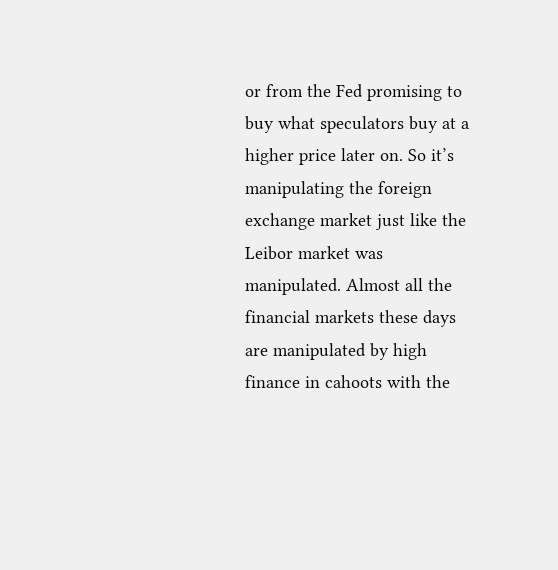or from the Fed promising to buy what speculators buy at a higher price later on. So it’s manipulating the foreign exchange market just like the Leibor market was manipulated. Almost all the financial markets these days are manipulated by high finance in cahoots with the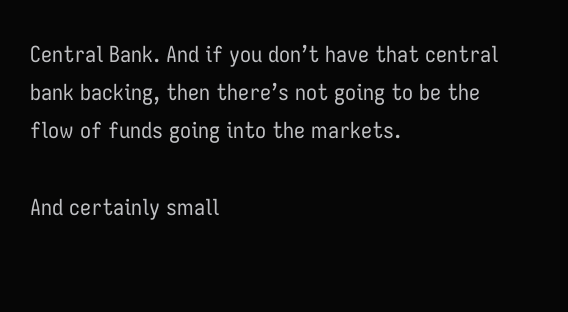Central Bank. And if you don’t have that central bank backing, then there’s not going to be the flow of funds going into the markets.

And certainly small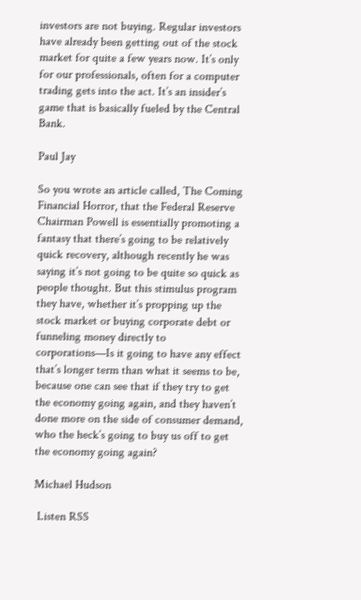investors are not buying. Regular investors have already been getting out of the stock market for quite a few years now. It’s only for our professionals, often for a computer trading gets into the act. It’s an insider’s game that is basically fueled by the Central Bank.

Paul Jay

So you wrote an article called, The Coming Financial Horror, that the Federal Reserve Chairman Powell is essentially promoting a fantasy that there’s going to be relatively quick recovery, although recently he was saying it’s not going to be quite so quick as people thought. But this stimulus program they have, whether it’s propping up the stock market or buying corporate debt or funneling money directly to corporations—Is it going to have any effect that’s longer term than what it seems to be, because one can see that if they try to get the economy going again, and they haven’t done more on the side of consumer demand, who the heck’s going to buy us off to get the economy going again?

Michael Hudson

 Listen RSS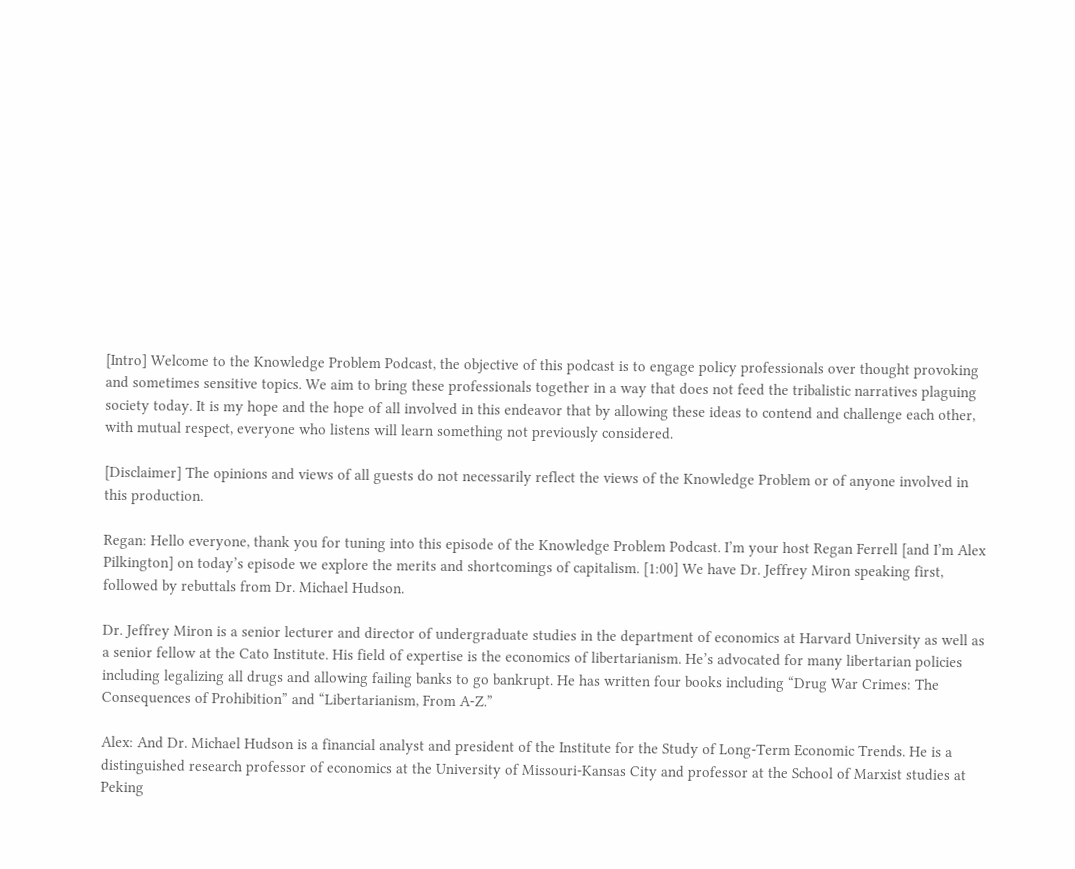[Intro] Welcome to the Knowledge Problem Podcast, the objective of this podcast is to engage policy professionals over thought provoking and sometimes sensitive topics. We aim to bring these professionals together in a way that does not feed the tribalistic narratives plaguing society today. It is my hope and the hope of all involved in this endeavor that by allowing these ideas to contend and challenge each other, with mutual respect, everyone who listens will learn something not previously considered.

[Disclaimer] The opinions and views of all guests do not necessarily reflect the views of the Knowledge Problem or of anyone involved in this production.

Regan: Hello everyone, thank you for tuning into this episode of the Knowledge Problem Podcast. I’m your host Regan Ferrell [and I’m Alex Pilkington] on today’s episode we explore the merits and shortcomings of capitalism. [1:00] We have Dr. Jeffrey Miron speaking first, followed by rebuttals from Dr. Michael Hudson.

Dr. Jeffrey Miron is a senior lecturer and director of undergraduate studies in the department of economics at Harvard University as well as a senior fellow at the Cato Institute. His field of expertise is the economics of libertarianism. He’s advocated for many libertarian policies including legalizing all drugs and allowing failing banks to go bankrupt. He has written four books including “Drug War Crimes: The Consequences of Prohibition” and “Libertarianism, From A-Z.”

Alex: And Dr. Michael Hudson is a financial analyst and president of the Institute for the Study of Long-Term Economic Trends. He is a distinguished research professor of economics at the University of Missouri-Kansas City and professor at the School of Marxist studies at Peking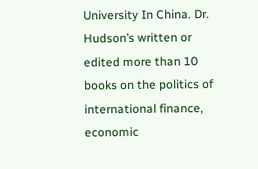University In China. Dr. Hudson’s written or edited more than 10 books on the politics of international finance, economic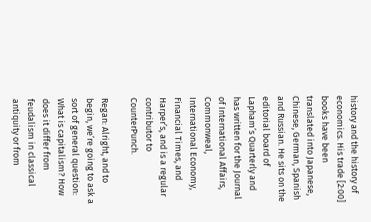history and the history of economics. His trade [2:00] books have been translated into Japanese, Chinese, German, Spanish and Russian. He sits on the editorial board of Lapham’s Quarterly and has written for the Journal of International Affairs, Commonweal, International Economy, Financial Times, and Harper’s, and is a regular contributor to CounterPunch.

Regan: Alright, and to begin, we’re going to ask a sort of general question: What is capitalism? How does it differ from feudalism in classical antiquity or from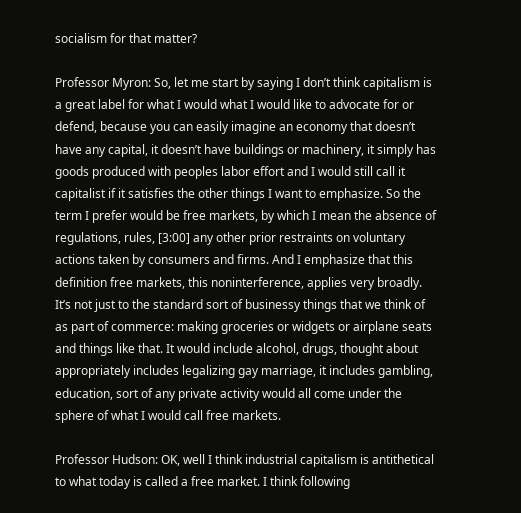socialism for that matter?

Professor Myron: So, let me start by saying I don’t think capitalism is a great label for what I would what I would like to advocate for or defend, because you can easily imagine an economy that doesn’t have any capital, it doesn’t have buildings or machinery, it simply has goods produced with peoples labor effort and I would still call it capitalist if it satisfies the other things I want to emphasize. So the term I prefer would be free markets, by which I mean the absence of regulations, rules, [3:00] any other prior restraints on voluntary actions taken by consumers and firms. And I emphasize that this definition free markets, this noninterference, applies very broadly. It’s not just to the standard sort of businessy things that we think of as part of commerce: making groceries or widgets or airplane seats and things like that. It would include alcohol, drugs, thought about appropriately includes legalizing gay marriage, it includes gambling, education, sort of any private activity would all come under the sphere of what I would call free markets.

Professor Hudson: OK, well I think industrial capitalism is antithetical to what today is called a free market. I think following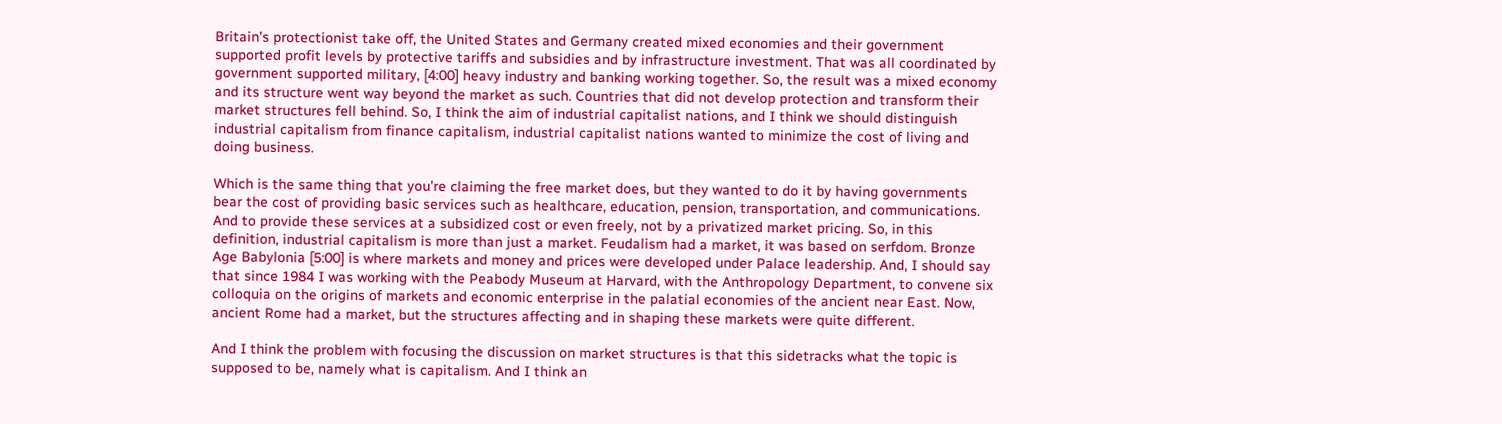Britain’s protectionist take off, the United States and Germany created mixed economies and their government supported profit levels by protective tariffs and subsidies and by infrastructure investment. That was all coordinated by government supported military, [4:00] heavy industry and banking working together. So, the result was a mixed economy and its structure went way beyond the market as such. Countries that did not develop protection and transform their market structures fell behind. So, I think the aim of industrial capitalist nations, and I think we should distinguish industrial capitalism from finance capitalism, industrial capitalist nations wanted to minimize the cost of living and doing business.

Which is the same thing that you’re claiming the free market does, but they wanted to do it by having governments bear the cost of providing basic services such as healthcare, education, pension, transportation, and communications. And to provide these services at a subsidized cost or even freely, not by a privatized market pricing. So, in this definition, industrial capitalism is more than just a market. Feudalism had a market, it was based on serfdom. Bronze Age Babylonia [5:00] is where markets and money and prices were developed under Palace leadership. And, I should say that since 1984 I was working with the Peabody Museum at Harvard, with the Anthropology Department, to convene six colloquia on the origins of markets and economic enterprise in the palatial economies of the ancient near East. Now, ancient Rome had a market, but the structures affecting and in shaping these markets were quite different.

And I think the problem with focusing the discussion on market structures is that this sidetracks what the topic is supposed to be, namely what is capitalism. And I think an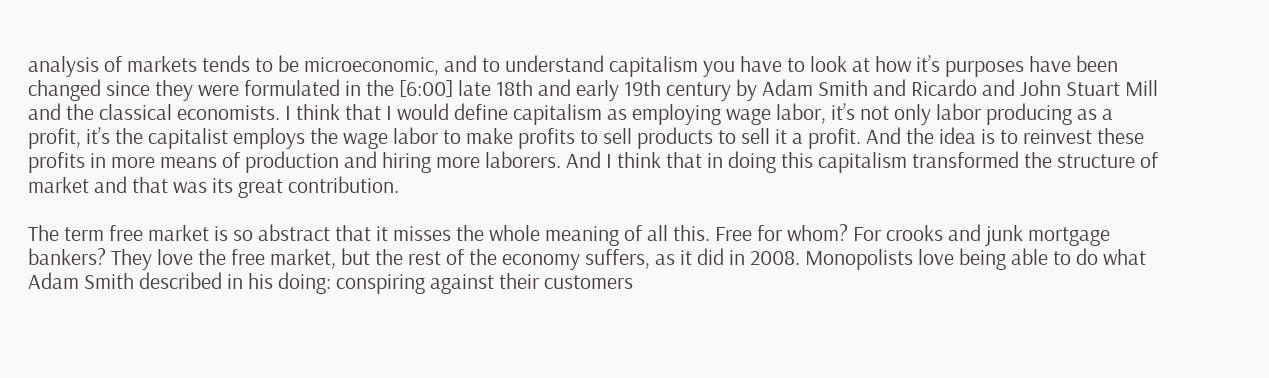analysis of markets tends to be microeconomic, and to understand capitalism you have to look at how it’s purposes have been changed since they were formulated in the [6:00] late 18th and early 19th century by Adam Smith and Ricardo and John Stuart Mill and the classical economists. I think that I would define capitalism as employing wage labor, it’s not only labor producing as a profit, it’s the capitalist employs the wage labor to make profits to sell products to sell it a profit. And the idea is to reinvest these profits in more means of production and hiring more laborers. And I think that in doing this capitalism transformed the structure of market and that was its great contribution.

The term free market is so abstract that it misses the whole meaning of all this. Free for whom? For crooks and junk mortgage bankers? They love the free market, but the rest of the economy suffers, as it did in 2008. Monopolists love being able to do what Adam Smith described in his doing: conspiring against their customers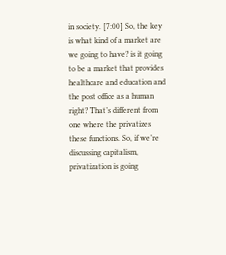in society. [7:00] So, the key is what kind of a market are we going to have? is it going to be a market that provides healthcare and education and the post office as a human right? That’s different from one where the privatizes these functions. So, if we’re discussing capitalism, privatization is going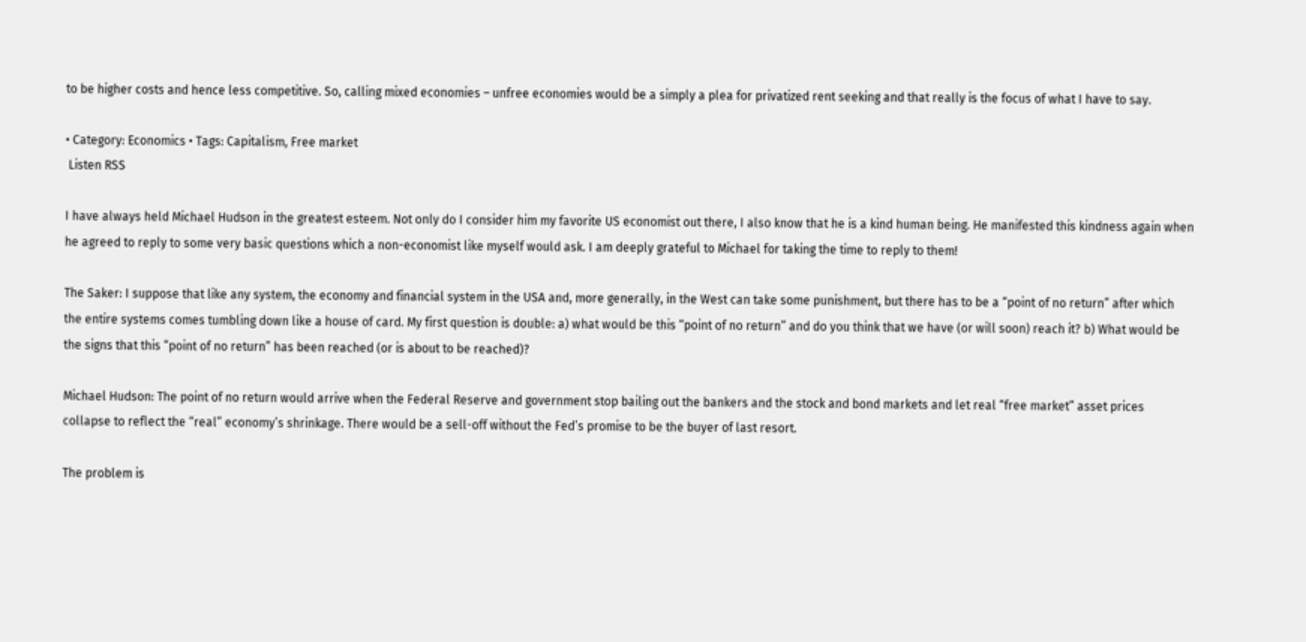to be higher costs and hence less competitive. So, calling mixed economies – unfree economies would be a simply a plea for privatized rent seeking and that really is the focus of what I have to say.

• Category: Economics • Tags: Capitalism, Free market
 Listen RSS

I have always held Michael Hudson in the greatest esteem. Not only do I consider him my favorite US economist out there, I also know that he is a kind human being. He manifested this kindness again when he agreed to reply to some very basic questions which a non-economist like myself would ask. I am deeply grateful to Michael for taking the time to reply to them!

The Saker: I suppose that like any system, the economy and financial system in the USA and, more generally, in the West can take some punishment, but there has to be a “point of no return” after which the entire systems comes tumbling down like a house of card. My first question is double: a) what would be this “point of no return” and do you think that we have (or will soon) reach it? b) What would be the signs that this “point of no return” has been reached (or is about to be reached)?

Michael Hudson: The point of no return would arrive when the Federal Reserve and government stop bailing out the bankers and the stock and bond markets and let real “free market” asset prices collapse to reflect the “real” economy’s shrinkage. There would be a sell-off without the Fed’s promise to be the buyer of last resort.

The problem is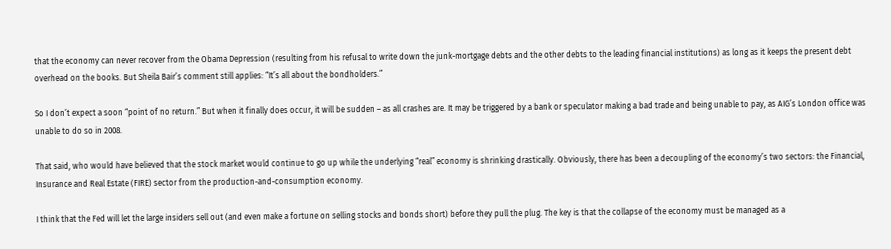that the economy can never recover from the Obama Depression (resulting from his refusal to write down the junk-mortgage debts and the other debts to the leading financial institutions) as long as it keeps the present debt overhead on the books. But Sheila Bair’s comment still applies: “It’s all about the bondholders.”

So I don’t expect a soon “point of no return.” But when it finally does occur, it will be sudden – as all crashes are. It may be triggered by a bank or speculator making a bad trade and being unable to pay, as AIG’s London office was unable to do so in 2008.

That said, who would have believed that the stock market would continue to go up while the underlying “real” economy is shrinking drastically. Obviously, there has been a decoupling of the economy’s two sectors: the Financial, Insurance and Real Estate (FIRE) sector from the production-and-consumption economy.

I think that the Fed will let the large insiders sell out (and even make a fortune on selling stocks and bonds short) before they pull the plug. The key is that the collapse of the economy must be managed as a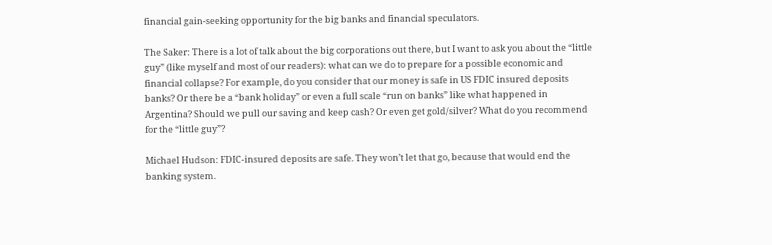financial gain-seeking opportunity for the big banks and financial speculators.

The Saker: There is a lot of talk about the big corporations out there, but I want to ask you about the “little guy” (like myself and most of our readers): what can we do to prepare for a possible economic and financial collapse? For example, do you consider that our money is safe in US FDIC insured deposits banks? Or there be a “bank holiday” or even a full scale “run on banks” like what happened in Argentina? Should we pull our saving and keep cash? Or even get gold/silver? What do you recommend for the “little guy”?

Michael Hudson: FDIC-insured deposits are safe. They won’t let that go, because that would end the banking system.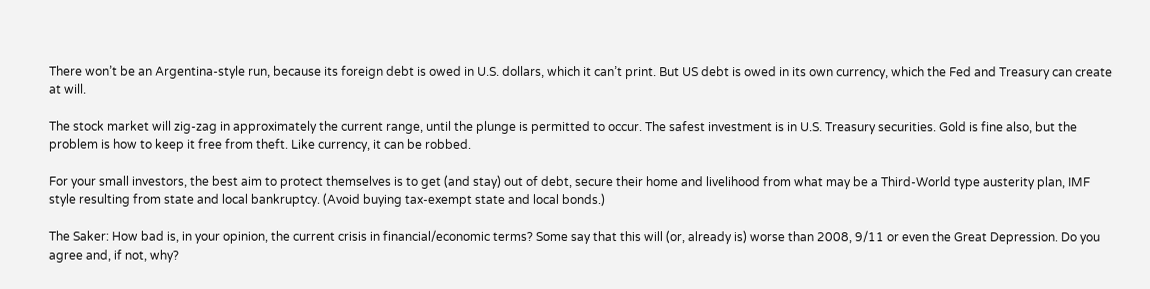There won’t be an Argentina-style run, because its foreign debt is owed in U.S. dollars, which it can’t print. But US debt is owed in its own currency, which the Fed and Treasury can create at will.

The stock market will zig-zag in approximately the current range, until the plunge is permitted to occur. The safest investment is in U.S. Treasury securities. Gold is fine also, but the problem is how to keep it free from theft. Like currency, it can be robbed.

For your small investors, the best aim to protect themselves is to get (and stay) out of debt, secure their home and livelihood from what may be a Third-World type austerity plan, IMF style resulting from state and local bankruptcy. (Avoid buying tax-exempt state and local bonds.)

The Saker: How bad is, in your opinion, the current crisis in financial/economic terms? Some say that this will (or, already is) worse than 2008, 9/11 or even the Great Depression. Do you agree and, if not, why?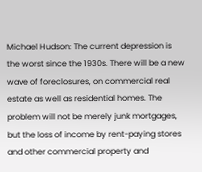Michael Hudson: The current depression is the worst since the 1930s. There will be a new wave of foreclosures, on commercial real estate as well as residential homes. The problem will not be merely junk mortgages, but the loss of income by rent-paying stores and other commercial property and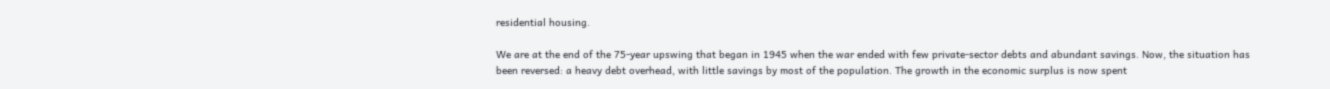residential housing.

We are at the end of the 75-year upswing that began in 1945 when the war ended with few private-sector debts and abundant savings. Now, the situation has been reversed: a heavy debt overhead, with little savings by most of the population. The growth in the economic surplus is now spent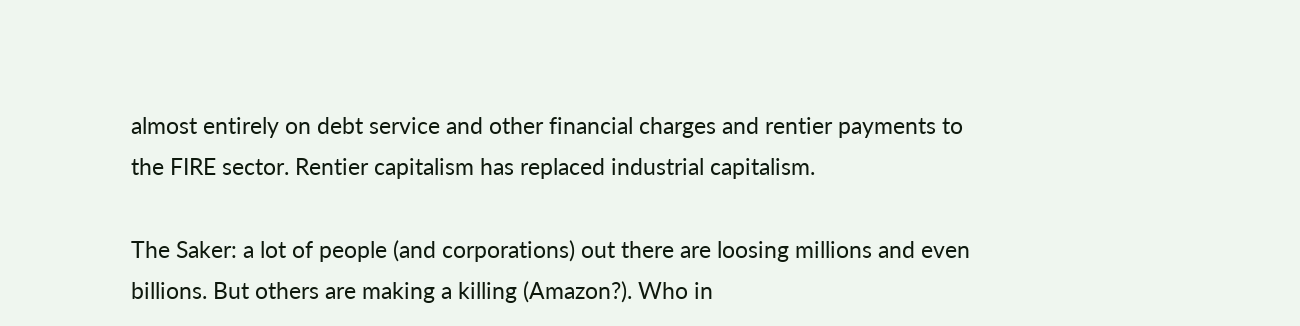almost entirely on debt service and other financial charges and rentier payments to the FIRE sector. Rentier capitalism has replaced industrial capitalism.

The Saker: a lot of people (and corporations) out there are loosing millions and even billions. But others are making a killing (Amazon?). Who in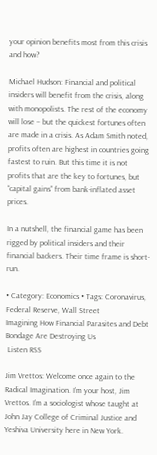your opinion benefits most from this crisis and how?

Michael Hudson: Financial and political insiders will benefit from the crisis, along with monopolists. The rest of the economy will lose – but the quickest fortunes often are made in a crisis. As Adam Smith noted, profits often are highest in countries going fastest to ruin. But this time it is not profits that are the key to fortunes, but “capital gains” from bank-inflated asset prices.

In a nutshell, the financial game has been rigged by political insiders and their financial backers. Their time frame is short-run.

• Category: Economics • Tags: Coronavirus, Federal Reserve, Wall Street
Imagining How Financial Parasites and Debt Bondage Are Destroying Us
 Listen RSS

Jim Vrettos: Welcome once again to the Radical Imagination. I’m your host, Jim Vrettos. I’m a sociologist whose taught at John Jay College of Criminal Justice and Yeshiva University here in New York.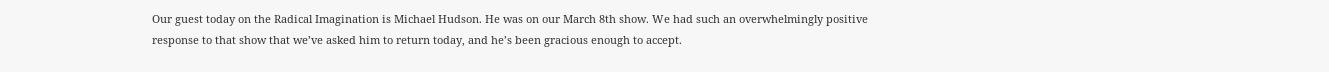Our guest today on the Radical Imagination is Michael Hudson. He was on our March 8th show. We had such an overwhelmingly positive response to that show that we’ve asked him to return today, and he’s been gracious enough to accept.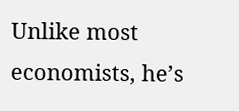Unlike most economists, he’s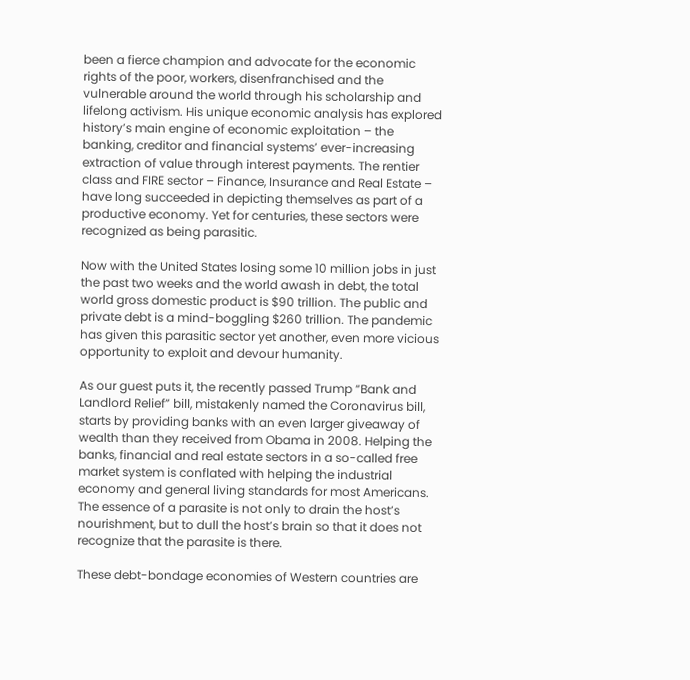been a fierce champion and advocate for the economic rights of the poor, workers, disenfranchised and the vulnerable around the world through his scholarship and lifelong activism. His unique economic analysis has explored history’s main engine of economic exploitation – the banking, creditor and financial systems’ ever-increasing extraction of value through interest payments. The rentier class and FIRE sector – Finance, Insurance and Real Estate – have long succeeded in depicting themselves as part of a productive economy. Yet for centuries, these sectors were recognized as being parasitic.

Now with the United States losing some 10 million jobs in just the past two weeks and the world awash in debt, the total world gross domestic product is $90 trillion. The public and private debt is a mind-boggling $260 trillion. The pandemic has given this parasitic sector yet another, even more vicious opportunity to exploit and devour humanity.

As our guest puts it, the recently passed Trump “Bank and Landlord Relief” bill, mistakenly named the Coronavirus bill, starts by providing banks with an even larger giveaway of wealth than they received from Obama in 2008. Helping the banks, financial and real estate sectors in a so-called free market system is conflated with helping the industrial economy and general living standards for most Americans. The essence of a parasite is not only to drain the host’s nourishment, but to dull the host’s brain so that it does not recognize that the parasite is there.

These debt-bondage economies of Western countries are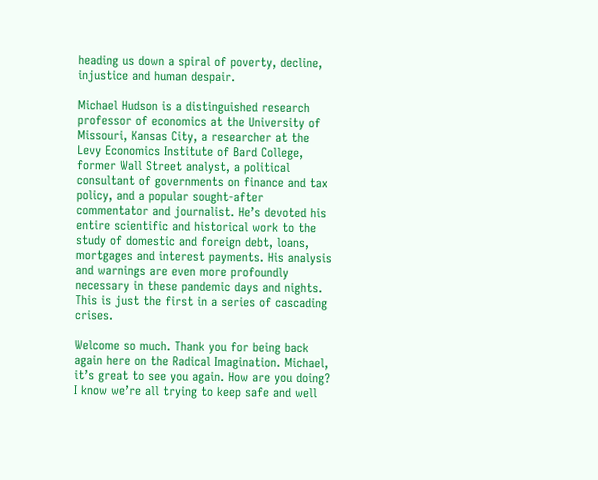heading us down a spiral of poverty, decline, injustice and human despair.

Michael Hudson is a distinguished research professor of economics at the University of Missouri, Kansas City, a researcher at the Levy Economics Institute of Bard College, former Wall Street analyst, a political consultant of governments on finance and tax policy, and a popular sought-after commentator and journalist. He’s devoted his entire scientific and historical work to the study of domestic and foreign debt, loans, mortgages and interest payments. His analysis and warnings are even more profoundly necessary in these pandemic days and nights. This is just the first in a series of cascading crises.

Welcome so much. Thank you for being back again here on the Radical Imagination. Michael, it’s great to see you again. How are you doing? I know we’re all trying to keep safe and well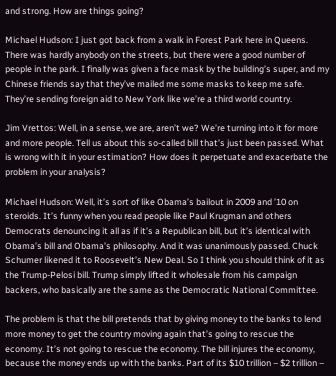and strong. How are things going?

Michael Hudson: I just got back from a walk in Forest Park here in Queens. There was hardly anybody on the streets, but there were a good number of people in the park. I finally was given a face mask by the building’s super, and my Chinese friends say that they’ve mailed me some masks to keep me safe. They’re sending foreign aid to New York like we’re a third world country.

Jim Vrettos: Well, in a sense, we are, aren’t we? We’re turning into it for more and more people. Tell us about this so-called bill that’s just been passed. What is wrong with it in your estimation? How does it perpetuate and exacerbate the problem in your analysis?

Michael Hudson: Well, it’s sort of like Obama’s bailout in 2009 and ’10 on steroids. It’s funny when you read people like Paul Krugman and others Democrats denouncing it all as if it’s a Republican bill, but it’s identical with Obama’s bill and Obama’s philosophy. And it was unanimously passed. Chuck Schumer likened it to Roosevelt’s New Deal. So I think you should think of it as the Trump-Pelosi bill. Trump simply lifted it wholesale from his campaign backers, who basically are the same as the Democratic National Committee.

The problem is that the bill pretends that by giving money to the banks to lend more money to get the country moving again that’s going to rescue the economy. It’s not going to rescue the economy. The bill injures the economy, because the money ends up with the banks. Part of its $10 trillion – $2 trillion –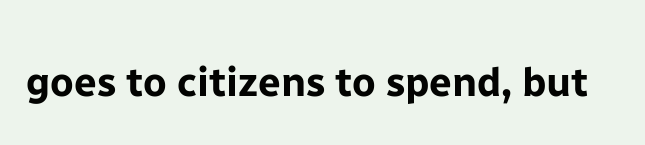goes to citizens to spend, but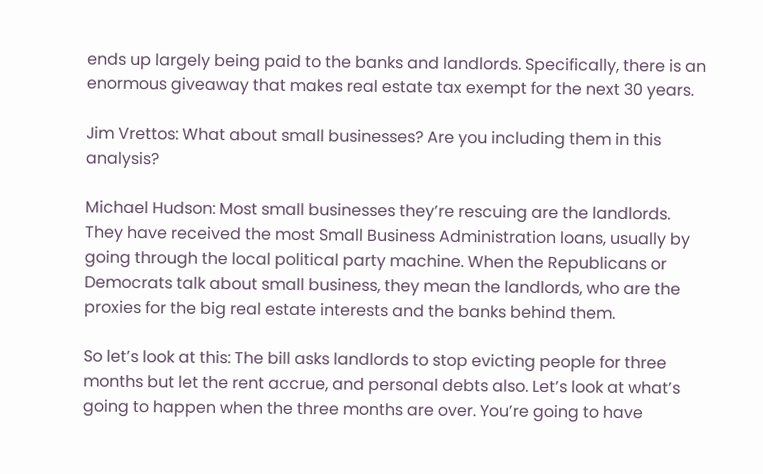ends up largely being paid to the banks and landlords. Specifically, there is an enormous giveaway that makes real estate tax exempt for the next 30 years.

Jim Vrettos: What about small businesses? Are you including them in this analysis?

Michael Hudson: Most small businesses they’re rescuing are the landlords. They have received the most Small Business Administration loans, usually by going through the local political party machine. When the Republicans or Democrats talk about small business, they mean the landlords, who are the proxies for the big real estate interests and the banks behind them.

So let’s look at this: The bill asks landlords to stop evicting people for three months but let the rent accrue, and personal debts also. Let’s look at what’s going to happen when the three months are over. You’re going to have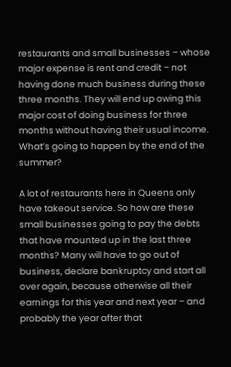restaurants and small businesses – whose major expense is rent and credit – not having done much business during these three months. They will end up owing this major cost of doing business for three months without having their usual income. What’s going to happen by the end of the summer?

A lot of restaurants here in Queens only have takeout service. So how are these small businesses going to pay the debts that have mounted up in the last three months? Many will have to go out of business, declare bankruptcy and start all over again, because otherwise all their earnings for this year and next year – and probably the year after that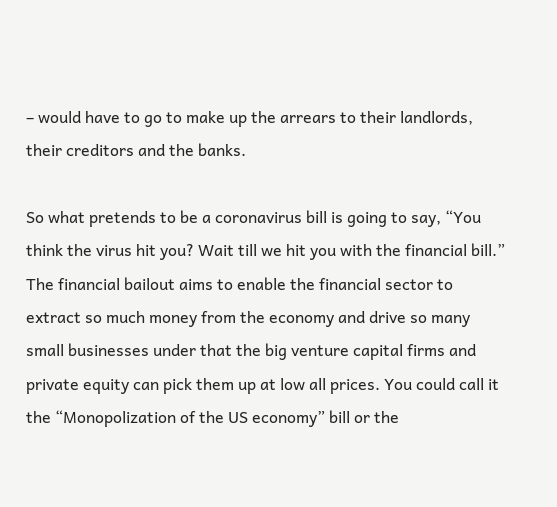– would have to go to make up the arrears to their landlords, their creditors and the banks.

So what pretends to be a coronavirus bill is going to say, “You think the virus hit you? Wait till we hit you with the financial bill.” The financial bailout aims to enable the financial sector to extract so much money from the economy and drive so many small businesses under that the big venture capital firms and private equity can pick them up at low all prices. You could call it the “Monopolization of the US economy” bill or the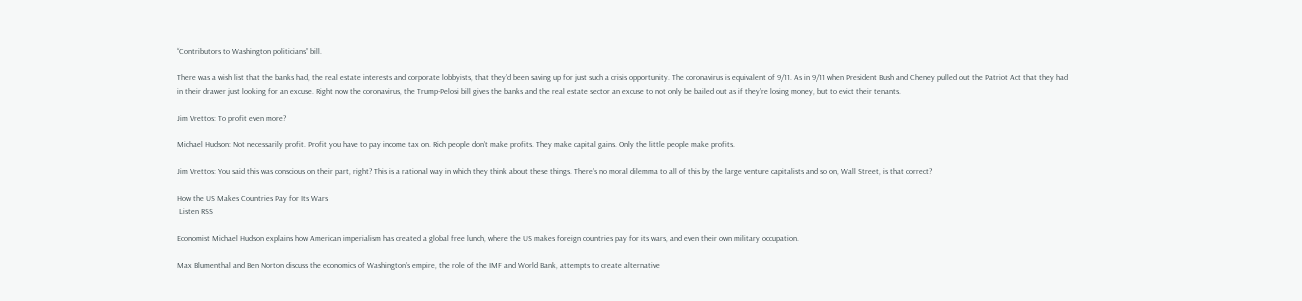“Contributors to Washington politicians” bill.

There was a wish list that the banks had, the real estate interests and corporate lobbyists, that they’d been saving up for just such a crisis opportunity. The coronavirus is equivalent of 9/11. As in 9/11 when President Bush and Cheney pulled out the Patriot Act that they had in their drawer just looking for an excuse. Right now the coronavirus, the Trump-Pelosi bill gives the banks and the real estate sector an excuse to not only be bailed out as if they’re losing money, but to evict their tenants.

Jim Vrettos: To profit even more?

Michael Hudson: Not necessarily profit. Profit you have to pay income tax on. Rich people don’t make profits. They make capital gains. Only the little people make profits.

Jim Vrettos: You said this was conscious on their part, right? This is a rational way in which they think about these things. There’s no moral dilemma to all of this by the large venture capitalists and so on, Wall Street, is that correct?

How the US Makes Countries Pay for Its Wars
 Listen RSS

Economist Michael Hudson explains how American imperialism has created a global free lunch, where the US makes foreign countries pay for its wars, and even their own military occupation.

Max Blumenthal and Ben Norton discuss the economics of Washington’s empire, the role of the IMF and World Bank, attempts to create alternative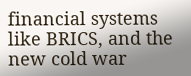financial systems like BRICS, and the new cold war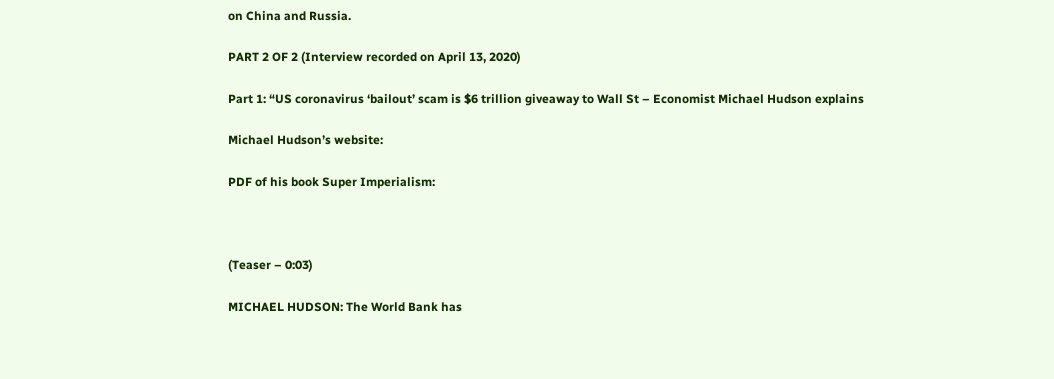on China and Russia.

PART 2 OF 2 (Interview recorded on April 13, 2020)

Part 1: “US coronavirus ‘bailout’ scam is $6 trillion giveaway to Wall St – Economist Michael Hudson explains

Michael Hudson’s website:

PDF of his book Super Imperialism:



(Teaser – 0:03)

MICHAEL HUDSON: The World Bank has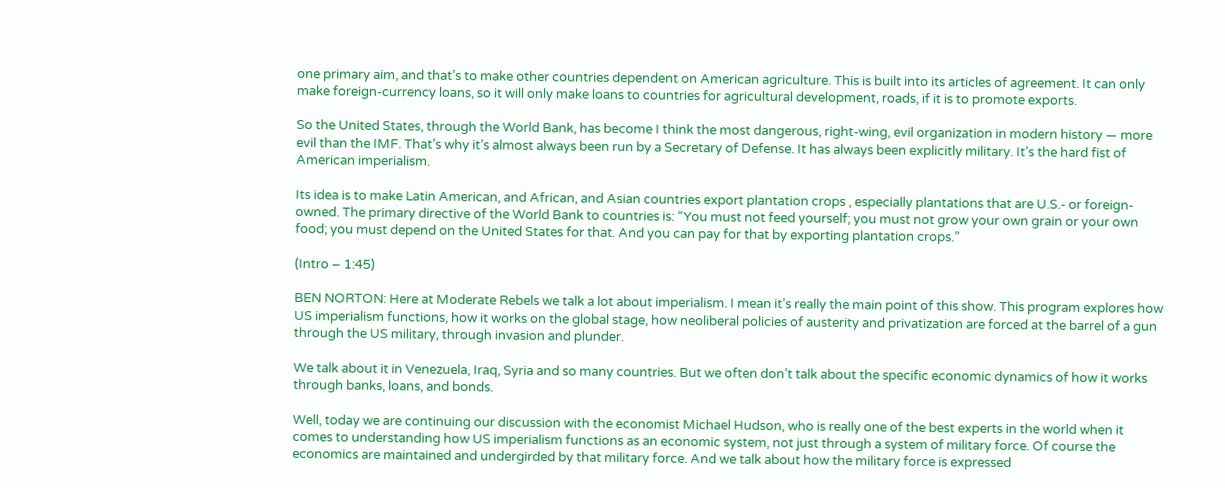one primary aim, and that’s to make other countries dependent on American agriculture. This is built into its articles of agreement. It can only make foreign-currency loans, so it will only make loans to countries for agricultural development, roads, if it is to promote exports.

So the United States, through the World Bank, has become I think the most dangerous, right-wing, evil organization in modern history — more evil than the IMF. That’s why it’s almost always been run by a Secretary of Defense. It has always been explicitly military. It’s the hard fist of American imperialism.

Its idea is to make Latin American, and African, and Asian countries export plantation crops , especially plantations that are U.S.- or foreign-owned. The primary directive of the World Bank to countries is: “You must not feed yourself; you must not grow your own grain or your own food; you must depend on the United States for that. And you can pay for that by exporting plantation crops.”

(Intro – 1:45)

BEN NORTON: Here at Moderate Rebels we talk a lot about imperialism. I mean it’s really the main point of this show. This program explores how US imperialism functions, how it works on the global stage, how neoliberal policies of austerity and privatization are forced at the barrel of a gun through the US military, through invasion and plunder.

We talk about it in Venezuela, Iraq, Syria and so many countries. But we often don’t talk about the specific economic dynamics of how it works through banks, loans, and bonds.

Well, today we are continuing our discussion with the economist Michael Hudson, who is really one of the best experts in the world when it comes to understanding how US imperialism functions as an economic system, not just through a system of military force. Of course the economics are maintained and undergirded by that military force. And we talk about how the military force is expressed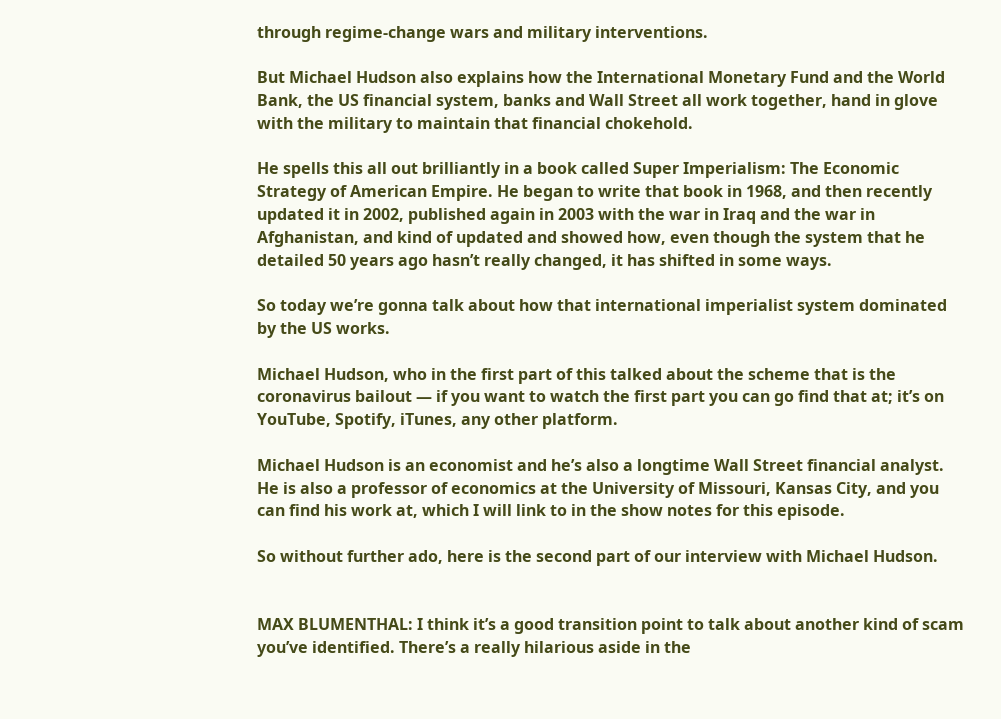through regime-change wars and military interventions.

But Michael Hudson also explains how the International Monetary Fund and the World Bank, the US financial system, banks and Wall Street all work together, hand in glove with the military to maintain that financial chokehold.

He spells this all out brilliantly in a book called Super Imperialism: The Economic Strategy of American Empire. He began to write that book in 1968, and then recently updated it in 2002, published again in 2003 with the war in Iraq and the war in Afghanistan, and kind of updated and showed how, even though the system that he detailed 50 years ago hasn’t really changed, it has shifted in some ways.

So today we’re gonna talk about how that international imperialist system dominated by the US works.

Michael Hudson, who in the first part of this talked about the scheme that is the coronavirus bailout — if you want to watch the first part you can go find that at; it’s on YouTube, Spotify, iTunes, any other platform.

Michael Hudson is an economist and he’s also a longtime Wall Street financial analyst. He is also a professor of economics at the University of Missouri, Kansas City, and you can find his work at, which I will link to in the show notes for this episode.

So without further ado, here is the second part of our interview with Michael Hudson.


MAX BLUMENTHAL: I think it’s a good transition point to talk about another kind of scam you’ve identified. There’s a really hilarious aside in the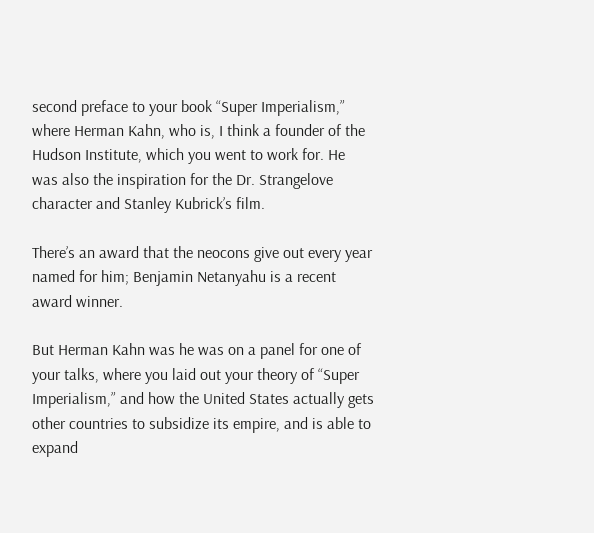second preface to your book “Super Imperialism,” where Herman Kahn, who is, I think a founder of the Hudson Institute, which you went to work for. He was also the inspiration for the Dr. Strangelove character and Stanley Kubrick’s film.

There’s an award that the neocons give out every year named for him; Benjamin Netanyahu is a recent award winner.

But Herman Kahn was he was on a panel for one of your talks, where you laid out your theory of “Super Imperialism,” and how the United States actually gets other countries to subsidize its empire, and is able to expand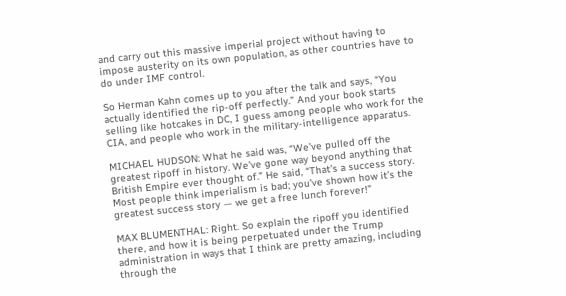and carry out this massive imperial project without having to impose austerity on its own population, as other countries have to do under IMF control.

So Herman Kahn comes up to you after the talk and says, “You actually identified the rip-off perfectly.” And your book starts selling like hotcakes in DC, I guess among people who work for the CIA, and people who work in the military-intelligence apparatus.

MICHAEL HUDSON: What he said was, “We’ve pulled off the greatest ripoff in history. We’ve gone way beyond anything that British Empire ever thought of.” He said, “That’s a success story. Most people think imperialism is bad; you’ve shown how it’s the greatest success story — we get a free lunch forever!”

MAX BLUMENTHAL: Right. So explain the ripoff you identified there, and how it is being perpetuated under the Trump administration in ways that I think are pretty amazing, including through the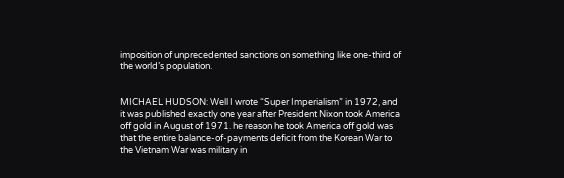imposition of unprecedented sanctions on something like one-third of the world’s population.


MICHAEL HUDSON: Well I wrote “Super Imperialism” in 1972, and it was published exactly one year after President Nixon took America off gold in August of 1971. he reason he took America off gold was that the entire balance-of-payments deficit from the Korean War to the Vietnam War was military in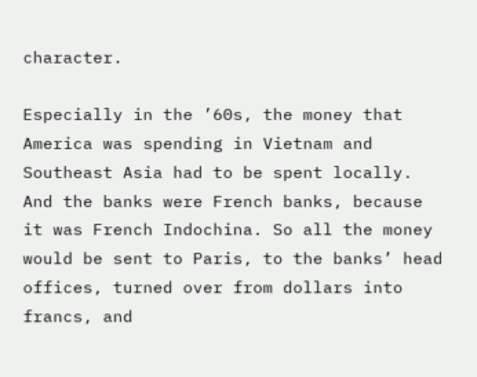character.

Especially in the ’60s, the money that America was spending in Vietnam and Southeast Asia had to be spent locally. And the banks were French banks, because it was French Indochina. So all the money would be sent to Paris, to the banks’ head offices, turned over from dollars into francs, and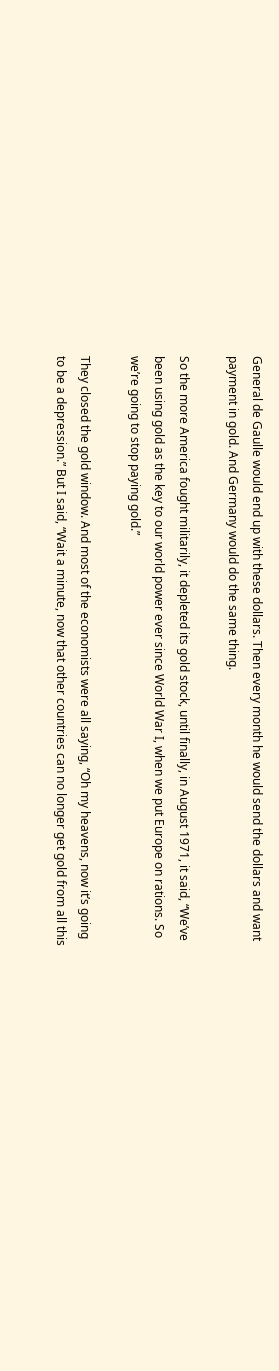General de Gaulle would end up with these dollars. Then every month he would send the dollars and want payment in gold. And Germany would do the same thing.

So the more America fought militarily, it depleted its gold stock, until finally, in August 1971, it said, “We’ve been using gold as the key to our world power ever since World War I, when we put Europe on rations. So we’re going to stop paying gold.”

They closed the gold window. And most of the economists were all saying, “Oh my heavens, now it’s going to be a depression.” But I said, “Wait a minute, now that other countries can no longer get gold from all this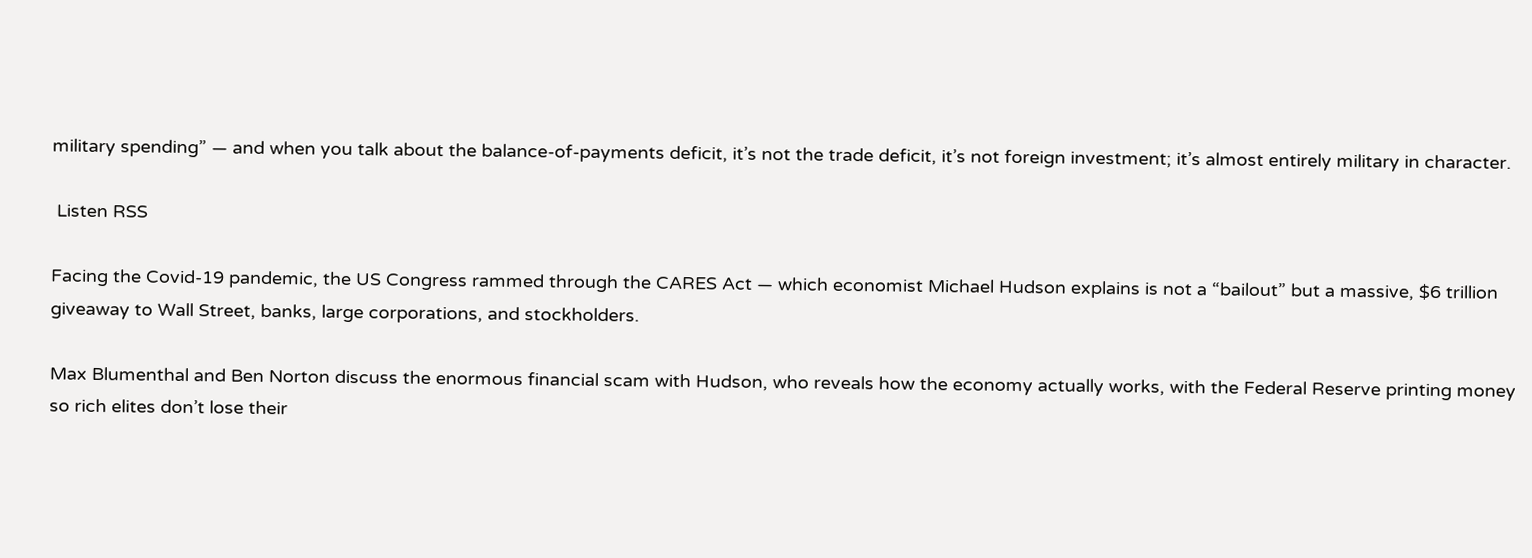military spending” — and when you talk about the balance-of-payments deficit, it’s not the trade deficit, it’s not foreign investment; it’s almost entirely military in character.

 Listen RSS

Facing the Covid-19 pandemic, the US Congress rammed through the CARES Act — which economist Michael Hudson explains is not a “bailout” but a massive, $6 trillion giveaway to Wall Street, banks, large corporations, and stockholders.

Max Blumenthal and Ben Norton discuss the enormous financial scam with Hudson, who reveals how the economy actually works, with the Federal Reserve printing money so rich elites don’t lose their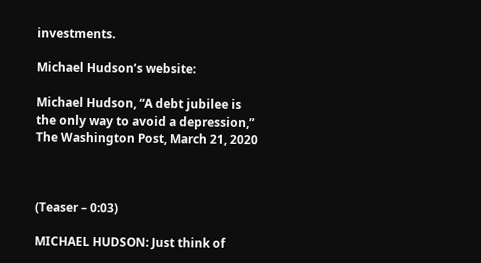investments.

Michael Hudson’s website:

Michael Hudson, “A debt jubilee is the only way to avoid a depression,” The Washington Post, March 21, 2020



(Teaser – 0:03)

MICHAEL HUDSON: Just think of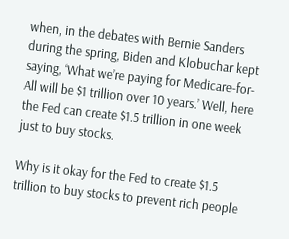when, in the debates with Bernie Sanders during the spring, Biden and Klobuchar kept saying, ‘What we’re paying for Medicare-for-All will be $1 trillion over 10 years.’ Well, here the Fed can create $1.5 trillion in one week just to buy stocks.

Why is it okay for the Fed to create $1.5 trillion to buy stocks to prevent rich people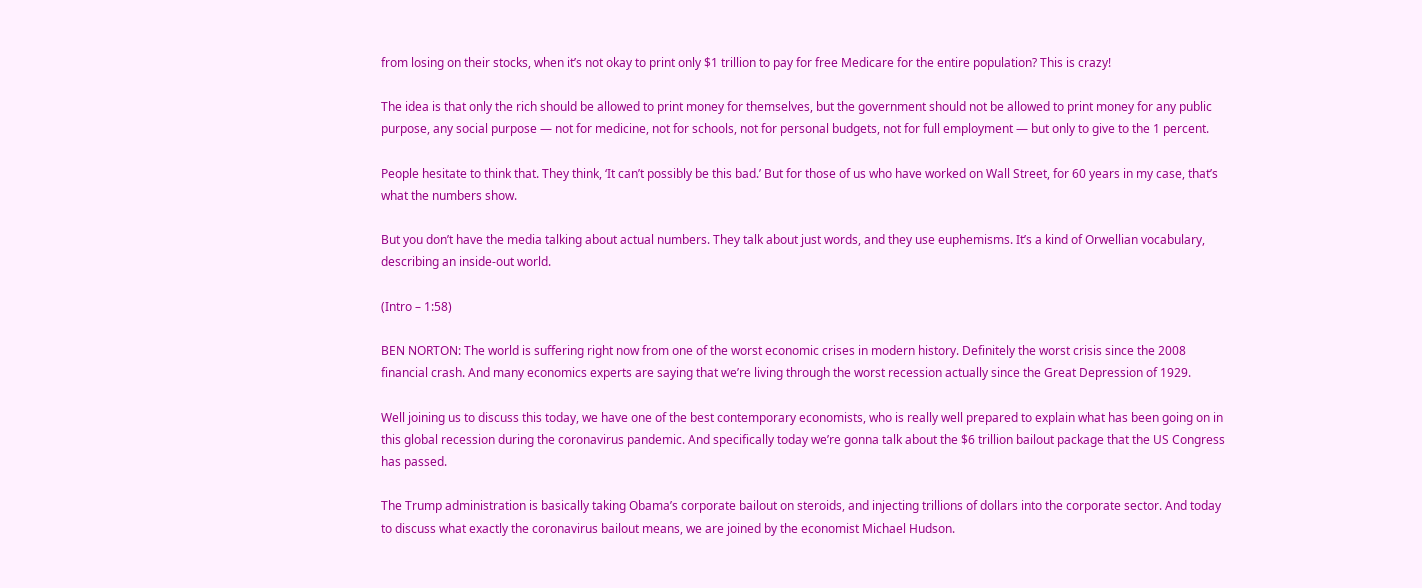from losing on their stocks, when it’s not okay to print only $1 trillion to pay for free Medicare for the entire population? This is crazy!

The idea is that only the rich should be allowed to print money for themselves, but the government should not be allowed to print money for any public purpose, any social purpose — not for medicine, not for schools, not for personal budgets, not for full employment — but only to give to the 1 percent.

People hesitate to think that. They think, ‘It can’t possibly be this bad.’ But for those of us who have worked on Wall Street, for 60 years in my case, that’s what the numbers show.

But you don’t have the media talking about actual numbers. They talk about just words, and they use euphemisms. It’s a kind of Orwellian vocabulary, describing an inside-out world.

(Intro – 1:58)

BEN NORTON: The world is suffering right now from one of the worst economic crises in modern history. Definitely the worst crisis since the 2008 financial crash. And many economics experts are saying that we’re living through the worst recession actually since the Great Depression of 1929.

Well joining us to discuss this today, we have one of the best contemporary economists, who is really well prepared to explain what has been going on in this global recession during the coronavirus pandemic. And specifically today we’re gonna talk about the $6 trillion bailout package that the US Congress has passed.

The Trump administration is basically taking Obama’s corporate bailout on steroids, and injecting trillions of dollars into the corporate sector. And today to discuss what exactly the coronavirus bailout means, we are joined by the economist Michael Hudson.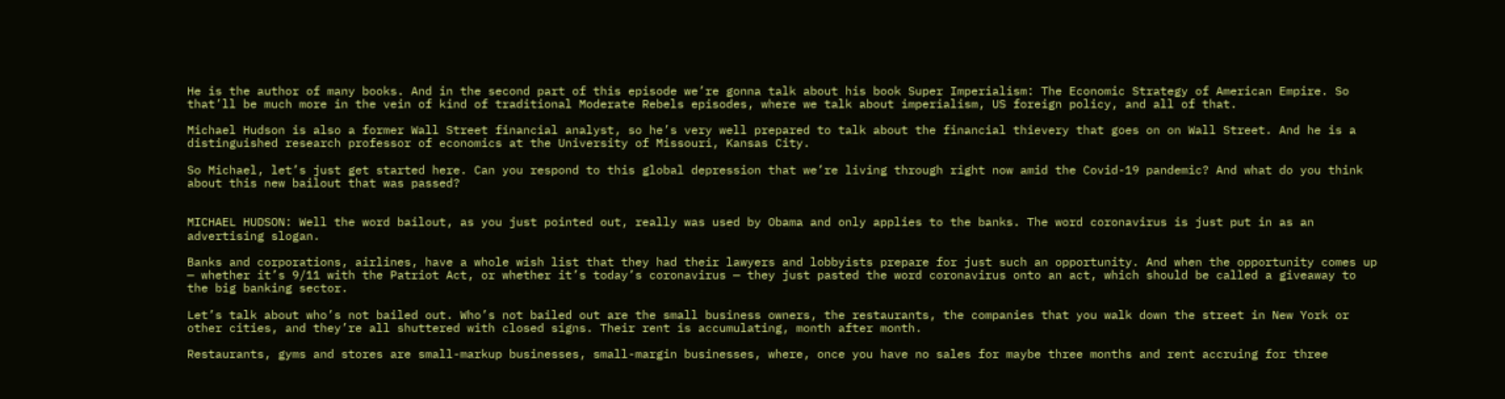He is the author of many books. And in the second part of this episode we’re gonna talk about his book Super Imperialism: The Economic Strategy of American Empire. So that’ll be much more in the vein of kind of traditional Moderate Rebels episodes, where we talk about imperialism, US foreign policy, and all of that.

Michael Hudson is also a former Wall Street financial analyst, so he’s very well prepared to talk about the financial thievery that goes on on Wall Street. And he is a distinguished research professor of economics at the University of Missouri, Kansas City.

So Michael, let’s just get started here. Can you respond to this global depression that we’re living through right now amid the Covid-19 pandemic? And what do you think about this new bailout that was passed?


MICHAEL HUDSON: Well the word bailout, as you just pointed out, really was used by Obama and only applies to the banks. The word coronavirus is just put in as an advertising slogan.

Banks and corporations, airlines, have a whole wish list that they had their lawyers and lobbyists prepare for just such an opportunity. And when the opportunity comes up — whether it’s 9/11 with the Patriot Act, or whether it’s today’s coronavirus — they just pasted the word coronavirus onto an act, which should be called a giveaway to the big banking sector.

Let’s talk about who’s not bailed out. Who’s not bailed out are the small business owners, the restaurants, the companies that you walk down the street in New York or other cities, and they’re all shuttered with closed signs. Their rent is accumulating, month after month.

Restaurants, gyms and stores are small-markup businesses, small-margin businesses, where, once you have no sales for maybe three months and rent accruing for three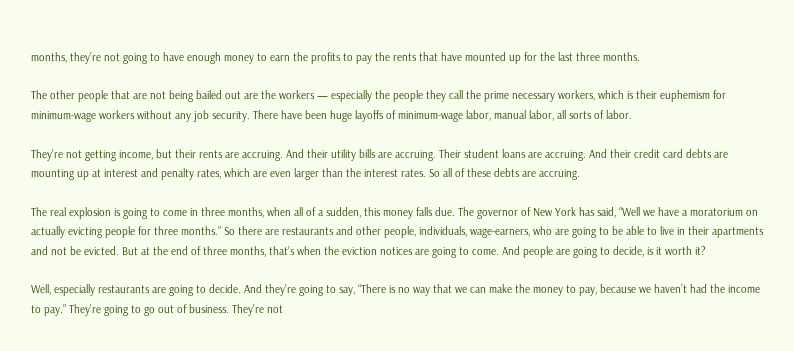months, they’re not going to have enough money to earn the profits to pay the rents that have mounted up for the last three months.

The other people that are not being bailed out are the workers — especially the people they call the prime necessary workers, which is their euphemism for minimum-wage workers without any job security. There have been huge layoffs of minimum-wage labor, manual labor, all sorts of labor.

They’re not getting income, but their rents are accruing. And their utility bills are accruing. Their student loans are accruing. And their credit card debts are mounting up at interest and penalty rates, which are even larger than the interest rates. So all of these debts are accruing.

The real explosion is going to come in three months, when all of a sudden, this money falls due. The governor of New York has said, “Well we have a moratorium on actually evicting people for three months.” So there are restaurants and other people, individuals, wage-earners, who are going to be able to live in their apartments and not be evicted. But at the end of three months, that’s when the eviction notices are going to come. And people are going to decide, is it worth it?

Well, especially restaurants are going to decide. And they’re going to say, “There is no way that we can make the money to pay, because we haven’t had the income to pay.” They’re going to go out of business. They’re not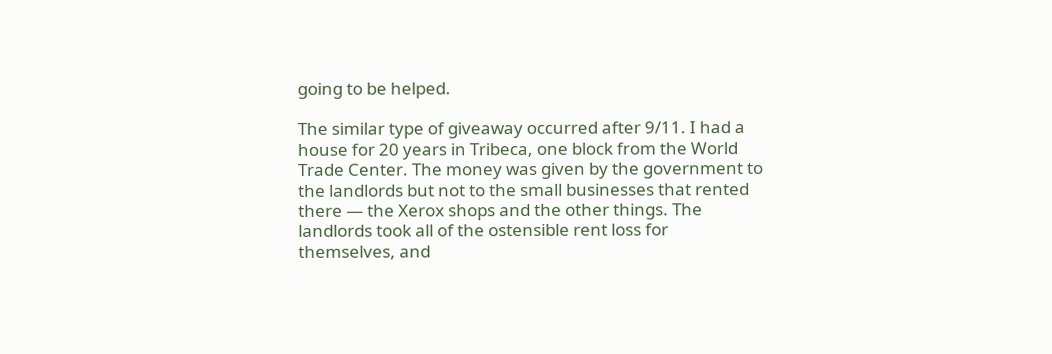going to be helped.

The similar type of giveaway occurred after 9/11. I had a house for 20 years in Tribeca, one block from the World Trade Center. The money was given by the government to the landlords but not to the small businesses that rented there — the Xerox shops and the other things. The landlords took all of the ostensible rent loss for themselves, and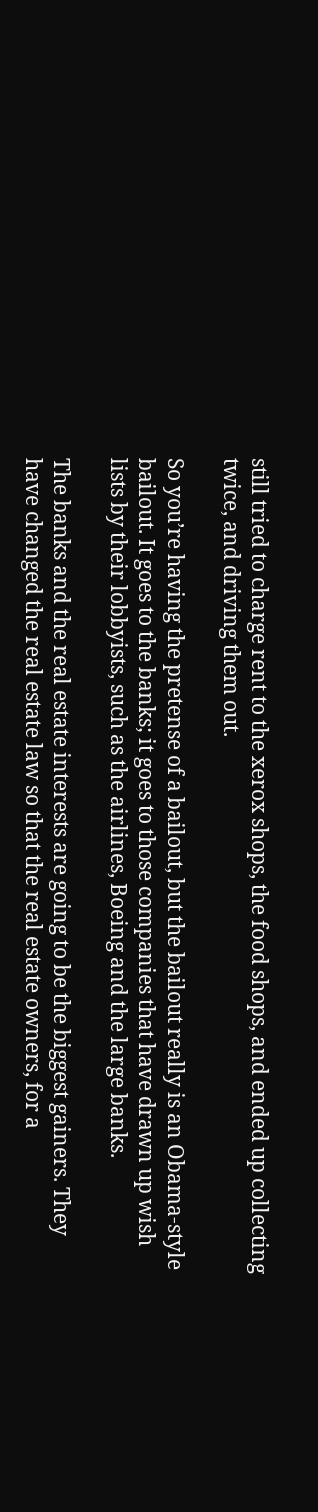still tried to charge rent to the xerox shops, the food shops, and ended up collecting twice, and driving them out.

So you’re having the pretense of a bailout, but the bailout really is an Obama-style bailout. It goes to the banks; it goes to those companies that have drawn up wish lists by their lobbyists, such as the airlines, Boeing and the large banks.

The banks and the real estate interests are going to be the biggest gainers. They have changed the real estate law so that the real estate owners, for a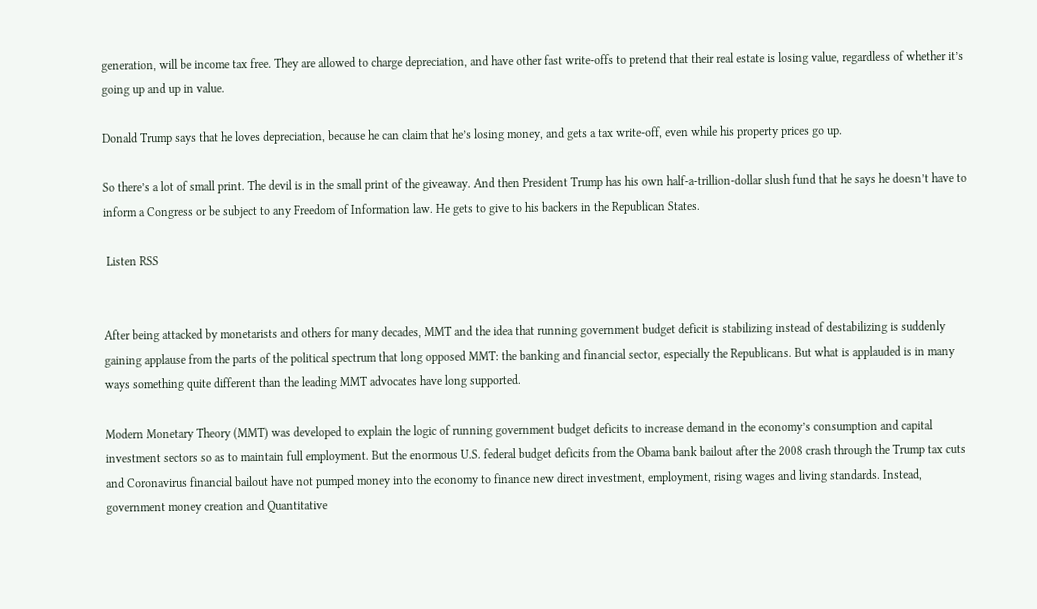generation, will be income tax free. They are allowed to charge depreciation, and have other fast write-offs to pretend that their real estate is losing value, regardless of whether it’s going up and up in value.

Donald Trump says that he loves depreciation, because he can claim that he’s losing money, and gets a tax write-off, even while his property prices go up.

So there’s a lot of small print. The devil is in the small print of the giveaway. And then President Trump has his own half-a-trillion-dollar slush fund that he says he doesn’t have to inform a Congress or be subject to any Freedom of Information law. He gets to give to his backers in the Republican States.

 Listen RSS


After being attacked by monetarists and others for many decades, MMT and the idea that running government budget deficit is stabilizing instead of destabilizing is suddenly gaining applause from the parts of the political spectrum that long opposed MMT: the banking and financial sector, especially the Republicans. But what is applauded is in many ways something quite different than the leading MMT advocates have long supported.

Modern Monetary Theory (MMT) was developed to explain the logic of running government budget deficits to increase demand in the economy’s consumption and capital investment sectors so as to maintain full employment. But the enormous U.S. federal budget deficits from the Obama bank bailout after the 2008 crash through the Trump tax cuts and Coronavirus financial bailout have not pumped money into the economy to finance new direct investment, employment, rising wages and living standards. Instead, government money creation and Quantitative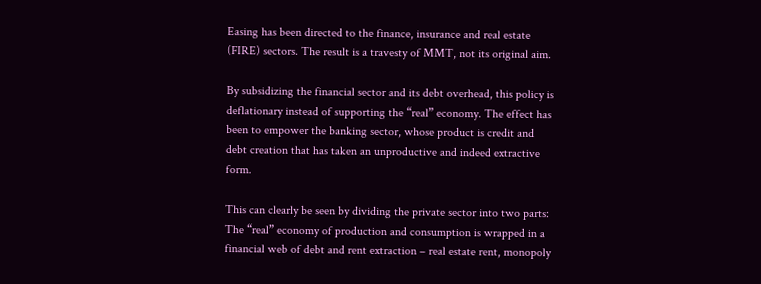Easing has been directed to the finance, insurance and real estate (FIRE) sectors. The result is a travesty of MMT, not its original aim.

By subsidizing the financial sector and its debt overhead, this policy is deflationary instead of supporting the “real” economy. The effect has been to empower the banking sector, whose product is credit and debt creation that has taken an unproductive and indeed extractive form.

This can clearly be seen by dividing the private sector into two parts: The “real” economy of production and consumption is wrapped in a financial web of debt and rent extraction – real estate rent, monopoly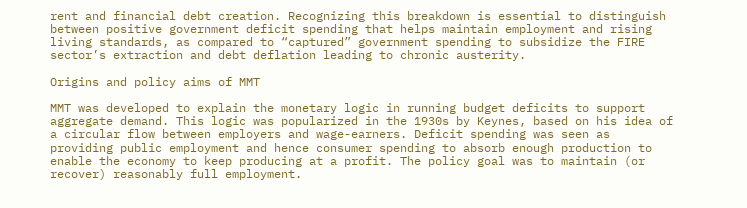rent and financial debt creation. Recognizing this breakdown is essential to distinguish between positive government deficit spending that helps maintain employment and rising living standards, as compared to “captured” government spending to subsidize the FIRE sector’s extraction and debt deflation leading to chronic austerity.

Origins and policy aims of MMT

MMT was developed to explain the monetary logic in running budget deficits to support aggregate demand. This logic was popularized in the 1930s by Keynes, based on his idea of a circular flow between employers and wage-earners. Deficit spending was seen as providing public employment and hence consumer spending to absorb enough production to enable the economy to keep producing at a profit. The policy goal was to maintain (or recover) reasonably full employment.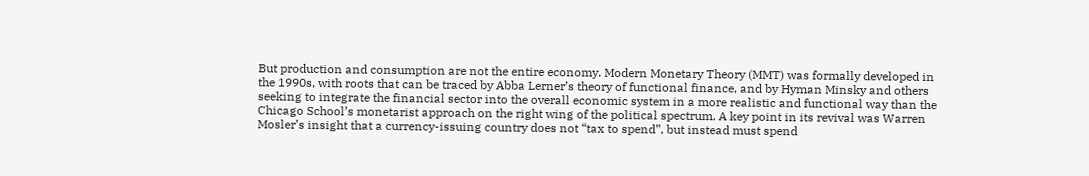But production and consumption are not the entire economy. Modern Monetary Theory (MMT) was formally developed in the 1990s, with roots that can be traced by Abba Lerner’s theory of functional finance, and by Hyman Minsky and others seeking to integrate the financial sector into the overall economic system in a more realistic and functional way than the Chicago School’s monetarist approach on the right wing of the political spectrum. A key point in its revival was Warren Mosler’s insight that a currency-issuing country does not “tax to spend”, but instead must spend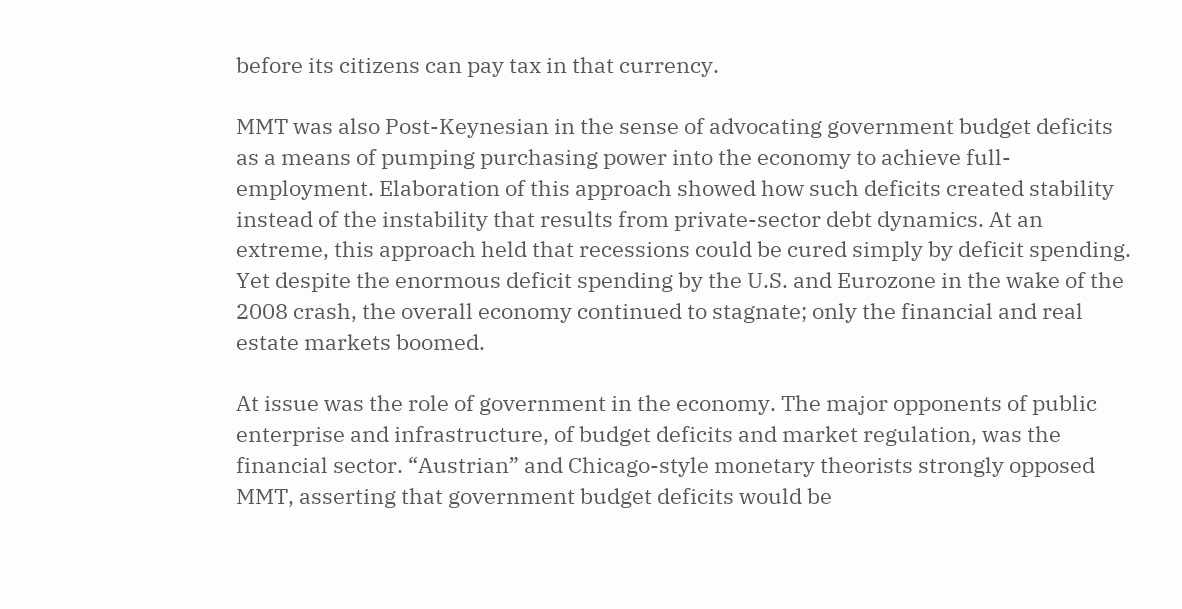before its citizens can pay tax in that currency.

MMT was also Post-Keynesian in the sense of advocating government budget deficits as a means of pumping purchasing power into the economy to achieve full-employment. Elaboration of this approach showed how such deficits created stability instead of the instability that results from private-sector debt dynamics. At an extreme, this approach held that recessions could be cured simply by deficit spending. Yet despite the enormous deficit spending by the U.S. and Eurozone in the wake of the 2008 crash, the overall economy continued to stagnate; only the financial and real estate markets boomed.

At issue was the role of government in the economy. The major opponents of public enterprise and infrastructure, of budget deficits and market regulation, was the financial sector. “Austrian” and Chicago-style monetary theorists strongly opposed MMT, asserting that government budget deficits would be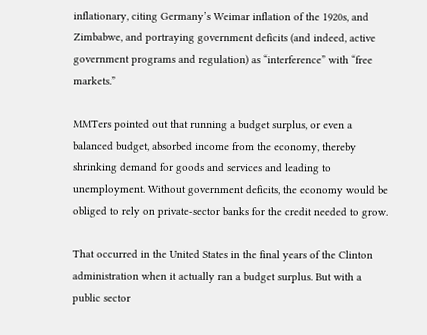inflationary, citing Germany’s Weimar inflation of the 1920s, and Zimbabwe, and portraying government deficits (and indeed, active government programs and regulation) as “interference” with “free markets.”

MMTers pointed out that running a budget surplus, or even a balanced budget, absorbed income from the economy, thereby shrinking demand for goods and services and leading to unemployment. Without government deficits, the economy would be obliged to rely on private-sector banks for the credit needed to grow.

That occurred in the United States in the final years of the Clinton administration when it actually ran a budget surplus. But with a public sector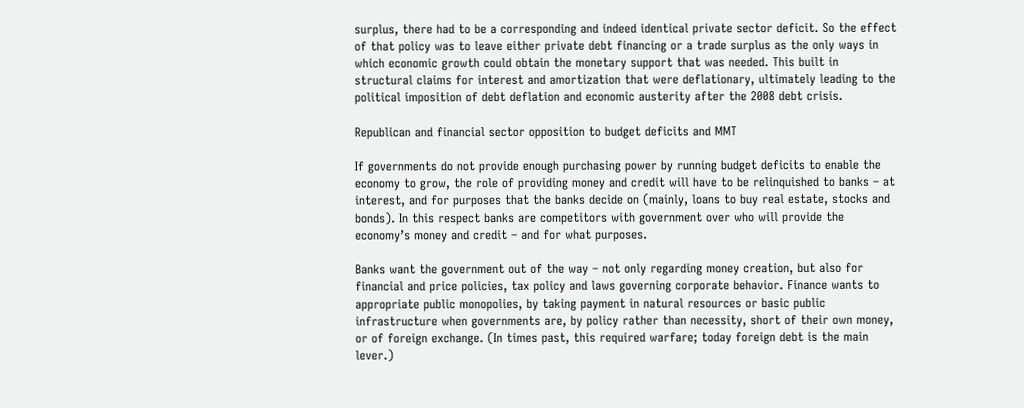surplus, there had to be a corresponding and indeed identical private sector deficit. So the effect of that policy was to leave either private debt financing or a trade surplus as the only ways in which economic growth could obtain the monetary support that was needed. This built in structural claims for interest and amortization that were deflationary, ultimately leading to the political imposition of debt deflation and economic austerity after the 2008 debt crisis.

Republican and financial sector opposition to budget deficits and MMT

If governments do not provide enough purchasing power by running budget deficits to enable the economy to grow, the role of providing money and credit will have to be relinquished to banks – at interest, and for purposes that the banks decide on (mainly, loans to buy real estate, stocks and bonds). In this respect banks are competitors with government over who will provide the economy’s money and credit – and for what purposes.

Banks want the government out of the way – not only regarding money creation, but also for financial and price policies, tax policy and laws governing corporate behavior. Finance wants to appropriate public monopolies, by taking payment in natural resources or basic public infrastructure when governments are, by policy rather than necessity, short of their own money, or of foreign exchange. (In times past, this required warfare; today foreign debt is the main lever.)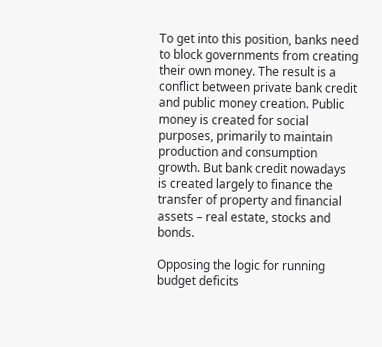To get into this position, banks need to block governments from creating their own money. The result is a conflict between private bank credit and public money creation. Public money is created for social purposes, primarily to maintain production and consumption growth. But bank credit nowadays is created largely to finance the transfer of property and financial assets – real estate, stocks and bonds.

Opposing the logic for running budget deficits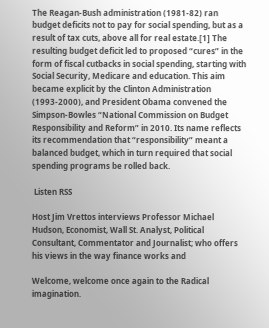The Reagan-Bush administration (1981-82) ran budget deficits not to pay for social spending, but as a result of tax cuts, above all for real estate.[1] The resulting budget deficit led to proposed “cures” in the form of fiscal cutbacks in social spending, starting with Social Security, Medicare and education. This aim became explicit by the Clinton Administration (1993-2000), and President Obama convened the Simpson-Bowles “National Commission on Budget Responsibility and Reform” in 2010. Its name reflects its recommendation that “responsibility” meant a balanced budget, which in turn required that social spending programs be rolled back.

 Listen RSS

Host Jim Vrettos interviews Professor Michael Hudson, Economist, Wall St. Analyst, Political Consultant, Commentator and Journalist; who offers his views in the way finance works and

Welcome, welcome once again to the Radical imagination.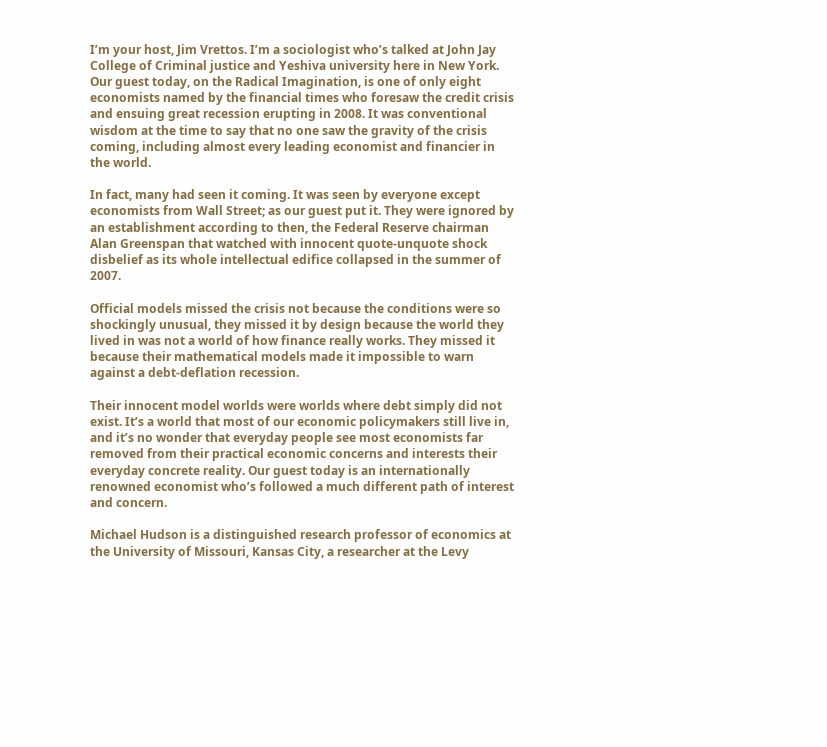I’m your host, Jim Vrettos. I’m a sociologist who’s talked at John Jay College of Criminal justice and Yeshiva university here in New York. Our guest today, on the Radical Imagination, is one of only eight economists named by the financial times who foresaw the credit crisis and ensuing great recession erupting in 2008. It was conventional wisdom at the time to say that no one saw the gravity of the crisis coming, including almost every leading economist and financier in the world.

In fact, many had seen it coming. It was seen by everyone except economists from Wall Street; as our guest put it. They were ignored by an establishment according to then, the Federal Reserve chairman Alan Greenspan that watched with innocent quote-unquote shock disbelief as its whole intellectual edifice collapsed in the summer of 2007.

Official models missed the crisis not because the conditions were so shockingly unusual, they missed it by design because the world they lived in was not a world of how finance really works. They missed it because their mathematical models made it impossible to warn against a debt-deflation recession.

Their innocent model worlds were worlds where debt simply did not exist. It’s a world that most of our economic policymakers still live in, and it’s no wonder that everyday people see most economists far removed from their practical economic concerns and interests their everyday concrete reality. Our guest today is an internationally renowned economist who’s followed a much different path of interest and concern.

Michael Hudson is a distinguished research professor of economics at the University of Missouri, Kansas City, a researcher at the Levy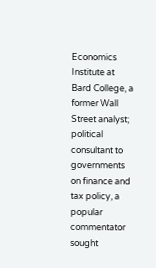Economics Institute at Bard College, a former Wall Street analyst; political consultant to governments on finance and tax policy, a popular commentator sought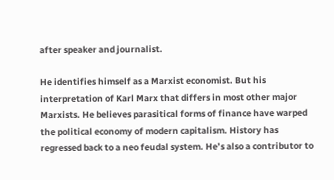after speaker and journalist.

He identifies himself as a Marxist economist. But his interpretation of Karl Marx that differs in most other major Marxists. He believes parasitical forms of finance have warped the political economy of modern capitalism. History has regressed back to a neo feudal system. He’s also a contributor to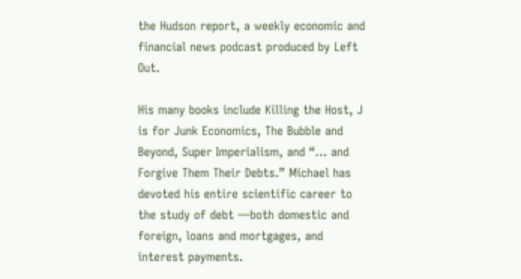the Hudson report, a weekly economic and financial news podcast produced by Left Out.

His many books include Killing the Host, J is for Junk Economics, The Bubble and Beyond, Super Imperialism, and “… and Forgive Them Their Debts.” Michael has devoted his entire scientific career to the study of debt —both domestic and foreign, loans and mortgages, and interest payments.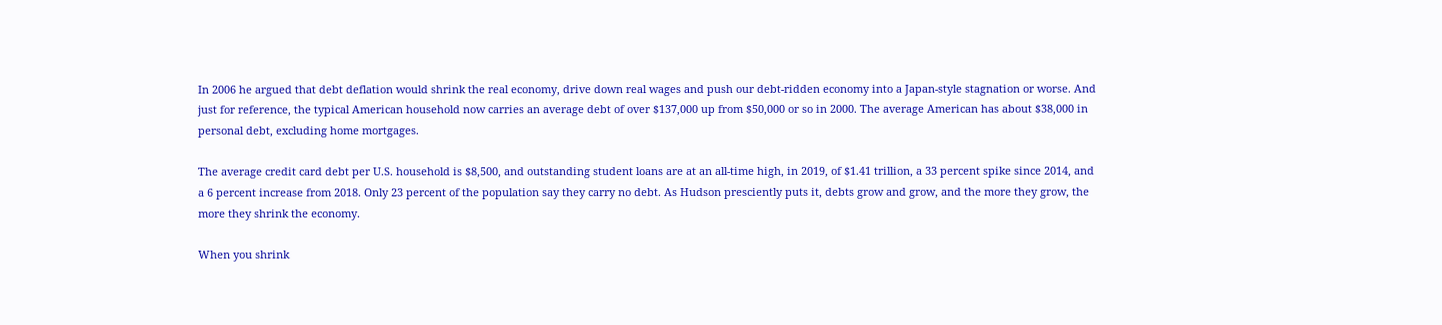In 2006 he argued that debt deflation would shrink the real economy, drive down real wages and push our debt-ridden economy into a Japan-style stagnation or worse. And just for reference, the typical American household now carries an average debt of over $137,000 up from $50,000 or so in 2000. The average American has about $38,000 in personal debt, excluding home mortgages.

The average credit card debt per U.S. household is $8,500, and outstanding student loans are at an all-time high, in 2019, of $1.41 trillion, a 33 percent spike since 2014, and a 6 percent increase from 2018. Only 23 percent of the population say they carry no debt. As Hudson presciently puts it, debts grow and grow, and the more they grow, the more they shrink the economy.

When you shrink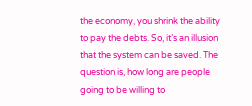the economy, you shrink the ability to pay the debts. So, it’s an illusion that the system can be saved. The question is, how long are people going to be willing to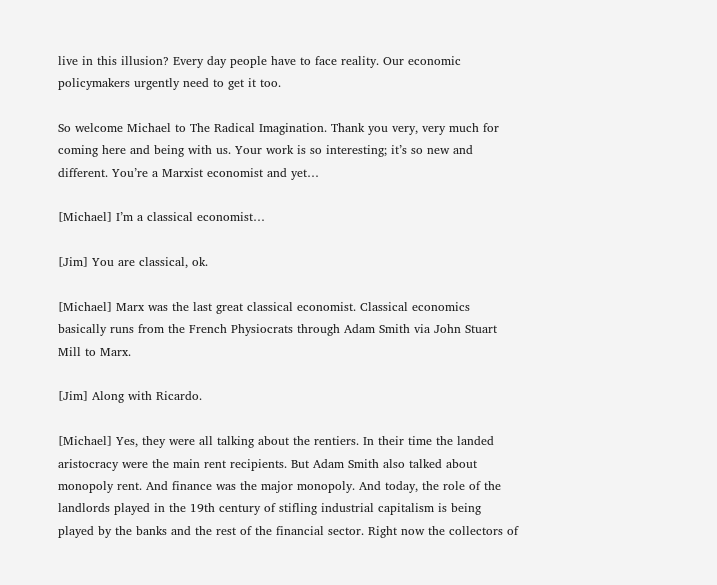live in this illusion? Every day people have to face reality. Our economic policymakers urgently need to get it too.

So welcome Michael to The Radical Imagination. Thank you very, very much for coming here and being with us. Your work is so interesting; it’s so new and different. You’re a Marxist economist and yet…

[Michael] I’m a classical economist…

[Jim] You are classical, ok.

[Michael] Marx was the last great classical economist. Classical economics basically runs from the French Physiocrats through Adam Smith via John Stuart Mill to Marx.

[Jim] Along with Ricardo.

[Michael] Yes, they were all talking about the rentiers. In their time the landed aristocracy were the main rent recipients. But Adam Smith also talked about monopoly rent. And finance was the major monopoly. And today, the role of the landlords played in the 19th century of stifling industrial capitalism is being played by the banks and the rest of the financial sector. Right now the collectors of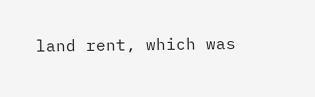land rent, which was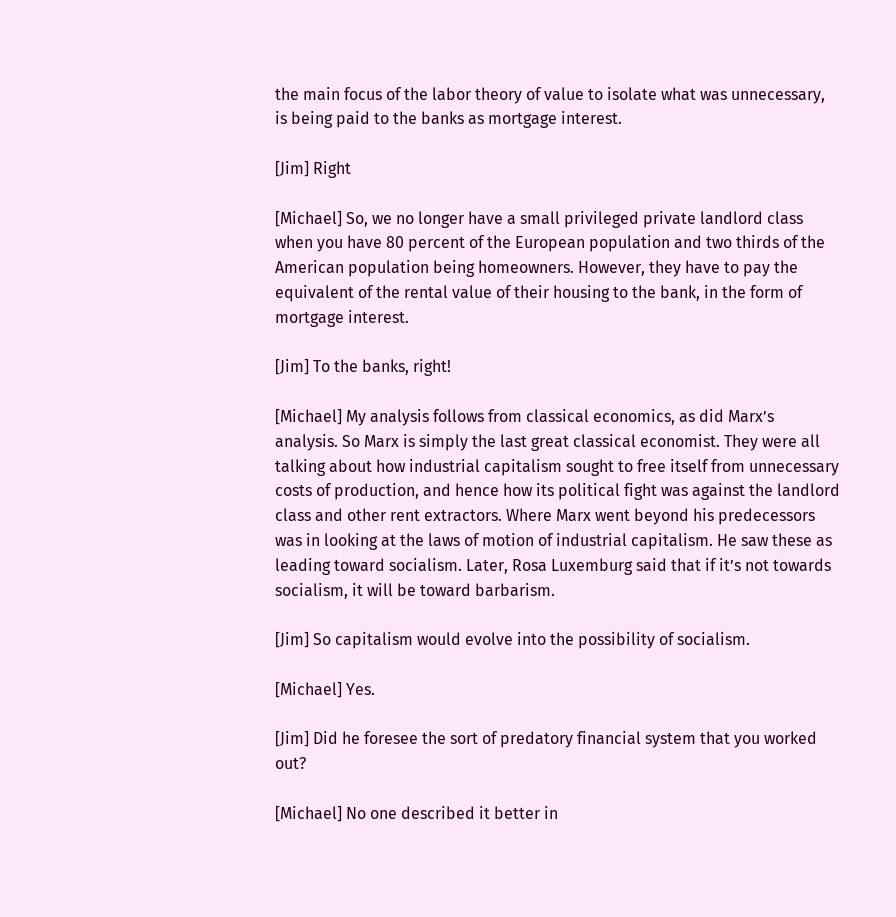the main focus of the labor theory of value to isolate what was unnecessary, is being paid to the banks as mortgage interest.

[Jim] Right

[Michael] So, we no longer have a small privileged private landlord class when you have 80 percent of the European population and two thirds of the American population being homeowners. However, they have to pay the equivalent of the rental value of their housing to the bank, in the form of mortgage interest.

[Jim] To the banks, right!

[Michael] My analysis follows from classical economics, as did Marx’s analysis. So Marx is simply the last great classical economist. They were all talking about how industrial capitalism sought to free itself from unnecessary costs of production, and hence how its political fight was against the landlord class and other rent extractors. Where Marx went beyond his predecessors was in looking at the laws of motion of industrial capitalism. He saw these as leading toward socialism. Later, Rosa Luxemburg said that if it’s not towards socialism, it will be toward barbarism.

[Jim] So capitalism would evolve into the possibility of socialism.

[Michael] Yes.

[Jim] Did he foresee the sort of predatory financial system that you worked out?

[Michael] No one described it better in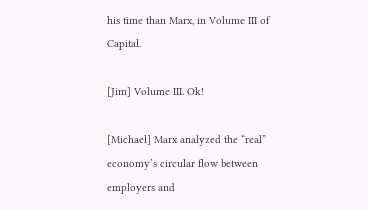his time than Marx, in Volume III of Capital.

[Jim] Volume III. Ok!

[Michael] Marx analyzed the “real” economy’s circular flow between employers and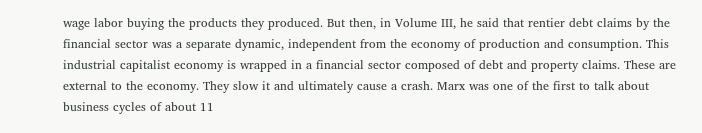wage labor buying the products they produced. But then, in Volume III, he said that rentier debt claims by the financial sector was a separate dynamic, independent from the economy of production and consumption. This industrial capitalist economy is wrapped in a financial sector composed of debt and property claims. These are external to the economy. They slow it and ultimately cause a crash. Marx was one of the first to talk about business cycles of about 11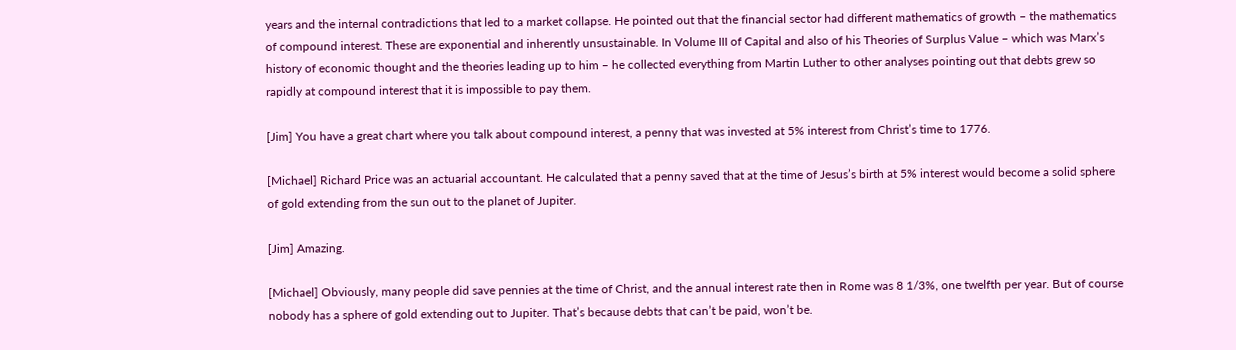years and the internal contradictions that led to a market collapse. He pointed out that the financial sector had different mathematics of growth – the mathematics of compound interest. These are exponential and inherently unsustainable. In Volume III of Capital and also of his Theories of Surplus Value – which was Marx’s history of economic thought and the theories leading up to him – he collected everything from Martin Luther to other analyses pointing out that debts grew so rapidly at compound interest that it is impossible to pay them.

[Jim] You have a great chart where you talk about compound interest, a penny that was invested at 5% interest from Christ’s time to 1776.

[Michael] Richard Price was an actuarial accountant. He calculated that a penny saved that at the time of Jesus’s birth at 5% interest would become a solid sphere of gold extending from the sun out to the planet of Jupiter.

[Jim] Amazing.

[Michael] Obviously, many people did save pennies at the time of Christ, and the annual interest rate then in Rome was 8 1/3%, one twelfth per year. But of course nobody has a sphere of gold extending out to Jupiter. That’s because debts that can’t be paid, won’t be.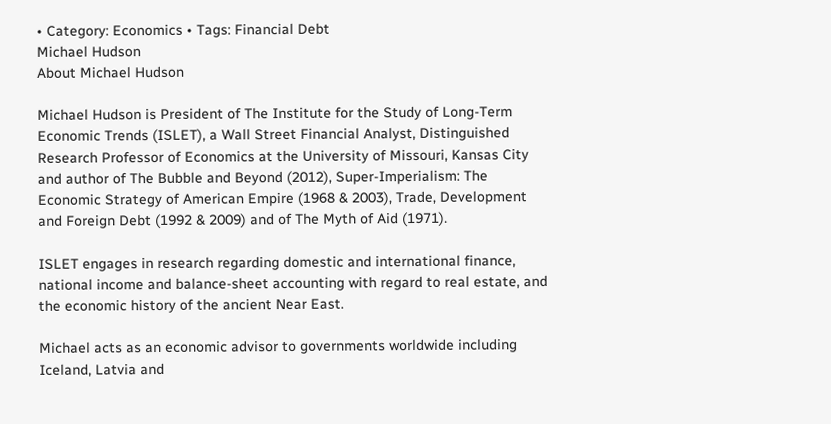• Category: Economics • Tags: Financial Debt
Michael Hudson
About Michael Hudson

Michael Hudson is President of The Institute for the Study of Long-Term Economic Trends (ISLET), a Wall Street Financial Analyst, Distinguished Research Professor of Economics at the University of Missouri, Kansas City and author of The Bubble and Beyond (2012), Super-Imperialism: The Economic Strategy of American Empire (1968 & 2003), Trade, Development and Foreign Debt (1992 & 2009) and of The Myth of Aid (1971).

ISLET engages in research regarding domestic and international finance, national income and balance-sheet accounting with regard to real estate, and the economic history of the ancient Near East.

Michael acts as an economic advisor to governments worldwide including Iceland, Latvia and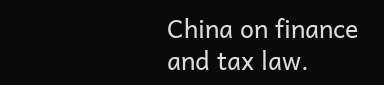China on finance and tax law.